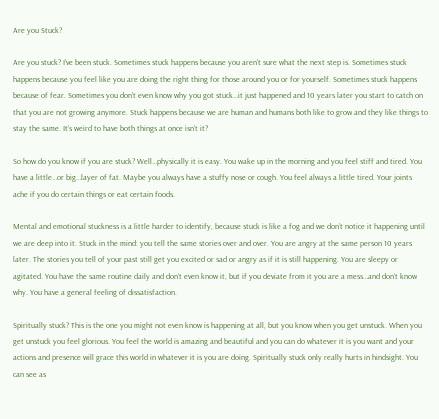Are you Stuck?

Are you stuck? I’ve been stuck. Sometimes stuck happens because you aren’t sure what the next step is. Sometimes stuck happens because you feel like you are doing the right thing for those around you or for yourself. Sometimes stuck happens because of fear. Sometimes you don’t even know why you got stuck…it just happened and 10 years later you start to catch on that you are not growing anymore. Stuck happens because we are human and humans both like to grow and they like things to stay the same. It’s weird to have both things at once isn’t it?

So how do you know if you are stuck? Well…physically it is easy. You wake up in the morning and you feel stiff and tired. You have a little…or big…layer of fat. Maybe you always have a stuffy nose or cough. You feel always a little tired. Your joints ache if you do certain things or eat certain foods.

Mental and emotional stuckness is a little harder to identify, because stuck is like a fog and we don’t notice it happening until we are deep into it. Stuck in the mind: you tell the same stories over and over. You are angry at the same person 10 years later. The stories you tell of your past still get you excited or sad or angry as if it is still happening. You are sleepy or agitated. You have the same routine daily and don’t even know it, but if you deviate from it you are a mess…and don’t know why. You have a general feeling of dissatisfaction.

Spiritually stuck? This is the one you might not even know is happening at all, but you know when you get unstuck. When you get unstuck you feel glorious. You feel the world is amazing and beautiful and you can do whatever it is you want and your actions and presence will grace this world in whatever it is you are doing. Spiritually stuck only really hurts in hindsight. You can see as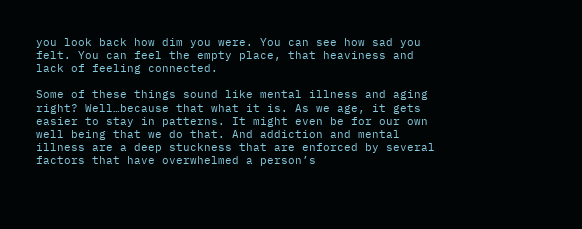you look back how dim you were. You can see how sad you felt. You can feel the empty place, that heaviness and lack of feeling connected.

Some of these things sound like mental illness and aging right? Well…because that what it is. As we age, it gets easier to stay in patterns. It might even be for our own well being that we do that. And addiction and mental illness are a deep stuckness that are enforced by several factors that have overwhelmed a person’s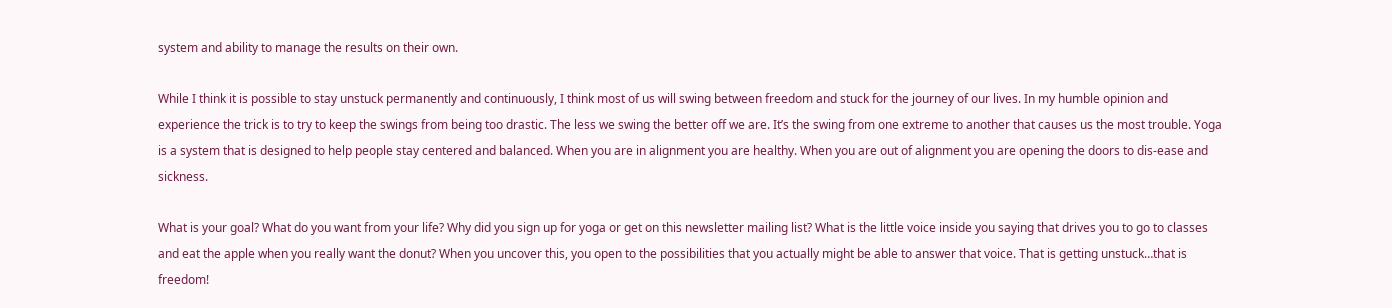system and ability to manage the results on their own.

While I think it is possible to stay unstuck permanently and continuously, I think most of us will swing between freedom and stuck for the journey of our lives. In my humble opinion and experience the trick is to try to keep the swings from being too drastic. The less we swing the better off we are. It’s the swing from one extreme to another that causes us the most trouble. Yoga is a system that is designed to help people stay centered and balanced. When you are in alignment you are healthy. When you are out of alignment you are opening the doors to dis-ease and sickness.

What is your goal? What do you want from your life? Why did you sign up for yoga or get on this newsletter mailing list? What is the little voice inside you saying that drives you to go to classes and eat the apple when you really want the donut? When you uncover this, you open to the possibilities that you actually might be able to answer that voice. That is getting unstuck…that is freedom!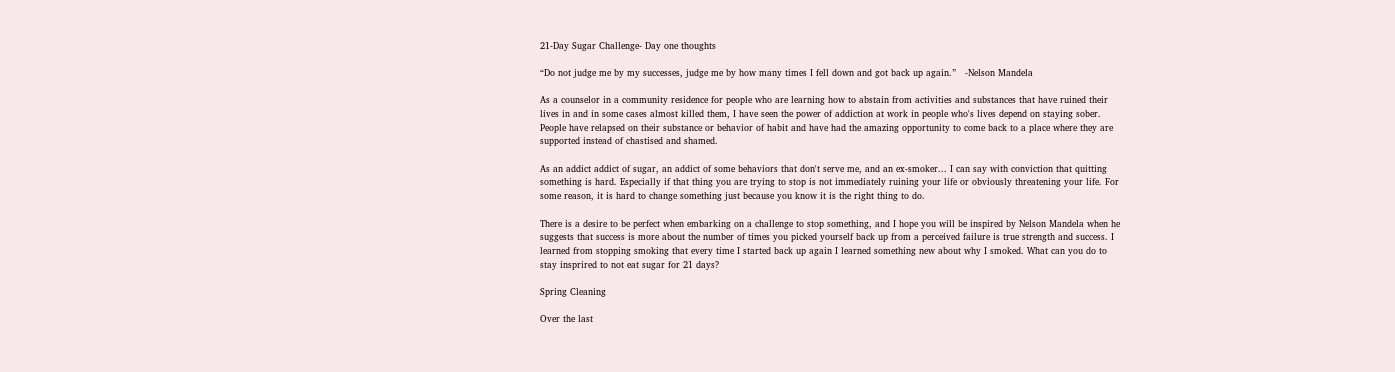21-Day Sugar Challenge- Day one thoughts

“Do not judge me by my successes, judge me by how many times I fell down and got back up again.”   -Nelson Mandela

As a counselor in a community residence for people who are learning how to abstain from activities and substances that have ruined their lives in and in some cases almost killed them, I have seen the power of addiction at work in people who's lives depend on staying sober. People have relapsed on their substance or behavior of habit and have had the amazing opportunity to come back to a place where they are supported instead of chastised and shamed.

As an addict addict of sugar, an addict of some behaviors that don't serve me, and an ex-smoker... I can say with conviction that quitting something is hard. Especially if that thing you are trying to stop is not immediately ruining your life or obviously threatening your life. For some reason, it is hard to change something just because you know it is the right thing to do.

There is a desire to be perfect when embarking on a challenge to stop something, and I hope you will be inspired by Nelson Mandela when he suggests that success is more about the number of times you picked yourself back up from a perceived failure is true strength and success. I learned from stopping smoking that every time I started back up again I learned something new about why I smoked. What can you do to stay insprired to not eat sugar for 21 days?

Spring Cleaning

Over the last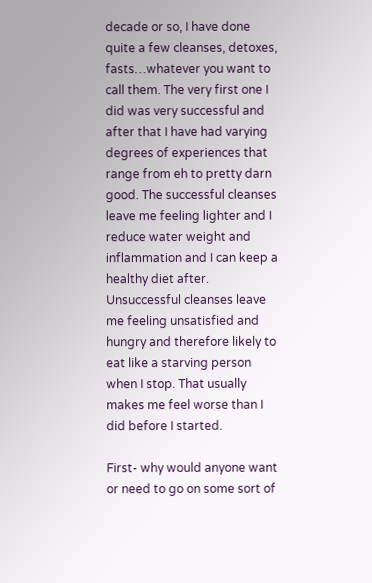decade or so, I have done quite a few cleanses, detoxes, fasts…whatever you want to call them. The very first one I did was very successful and after that I have had varying degrees of experiences that range from eh to pretty darn good. The successful cleanses leave me feeling lighter and I reduce water weight and inflammation and I can keep a healthy diet after. Unsuccessful cleanses leave me feeling unsatisfied and hungry and therefore likely to eat like a starving person when I stop. That usually makes me feel worse than I did before I started.

First- why would anyone want or need to go on some sort of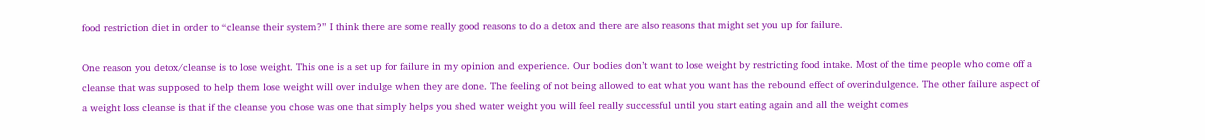food restriction diet in order to “cleanse their system?” I think there are some really good reasons to do a detox and there are also reasons that might set you up for failure.

One reason you detox/cleanse is to lose weight. This one is a set up for failure in my opinion and experience. Our bodies don’t want to lose weight by restricting food intake. Most of the time people who come off a cleanse that was supposed to help them lose weight will over indulge when they are done. The feeling of not being allowed to eat what you want has the rebound effect of overindulgence. The other failure aspect of a weight loss cleanse is that if the cleanse you chose was one that simply helps you shed water weight you will feel really successful until you start eating again and all the weight comes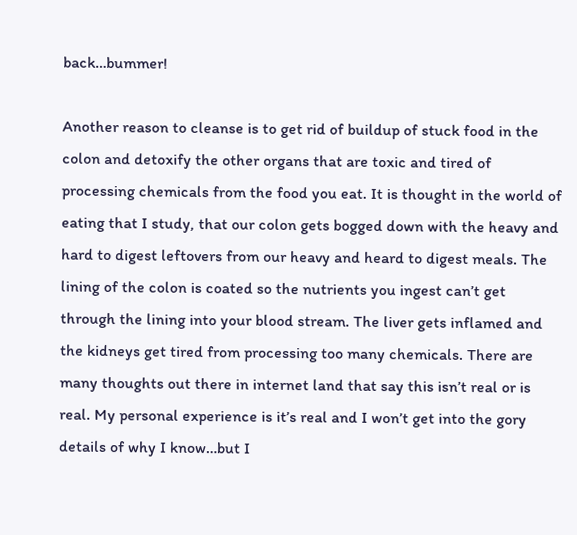back…bummer!

Another reason to cleanse is to get rid of buildup of stuck food in the colon and detoxify the other organs that are toxic and tired of processing chemicals from the food you eat. It is thought in the world of eating that I study, that our colon gets bogged down with the heavy and hard to digest leftovers from our heavy and heard to digest meals. The lining of the colon is coated so the nutrients you ingest can’t get through the lining into your blood stream. The liver gets inflamed and the kidneys get tired from processing too many chemicals. There are many thoughts out there in internet land that say this isn’t real or is real. My personal experience is it’s real and I won’t get into the gory details of why I know…but I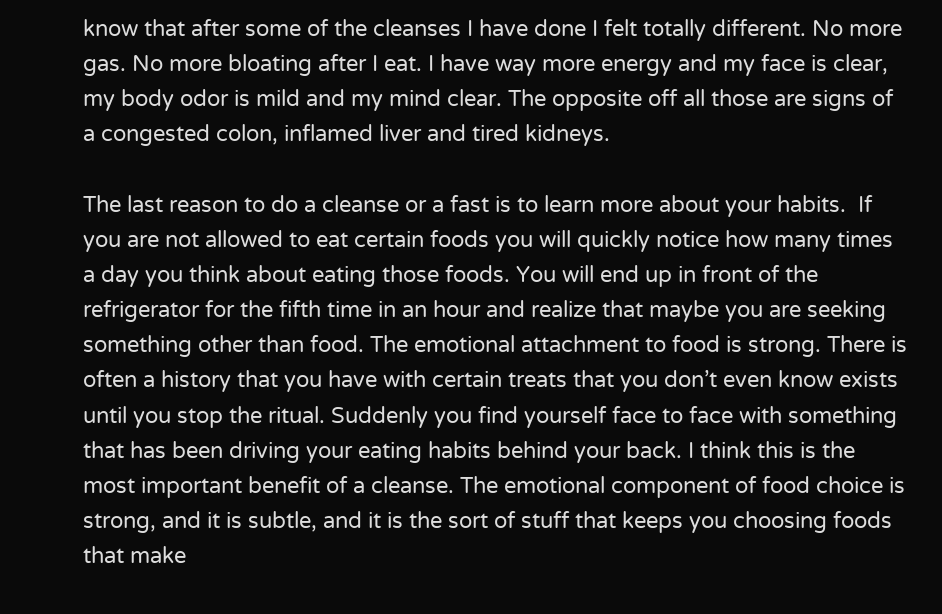know that after some of the cleanses I have done I felt totally different. No more gas. No more bloating after I eat. I have way more energy and my face is clear, my body odor is mild and my mind clear. The opposite off all those are signs of a congested colon, inflamed liver and tired kidneys.

The last reason to do a cleanse or a fast is to learn more about your habits.  If you are not allowed to eat certain foods you will quickly notice how many times a day you think about eating those foods. You will end up in front of the refrigerator for the fifth time in an hour and realize that maybe you are seeking something other than food. The emotional attachment to food is strong. There is often a history that you have with certain treats that you don’t even know exists until you stop the ritual. Suddenly you find yourself face to face with something that has been driving your eating habits behind your back. I think this is the most important benefit of a cleanse. The emotional component of food choice is strong, and it is subtle, and it is the sort of stuff that keeps you choosing foods that make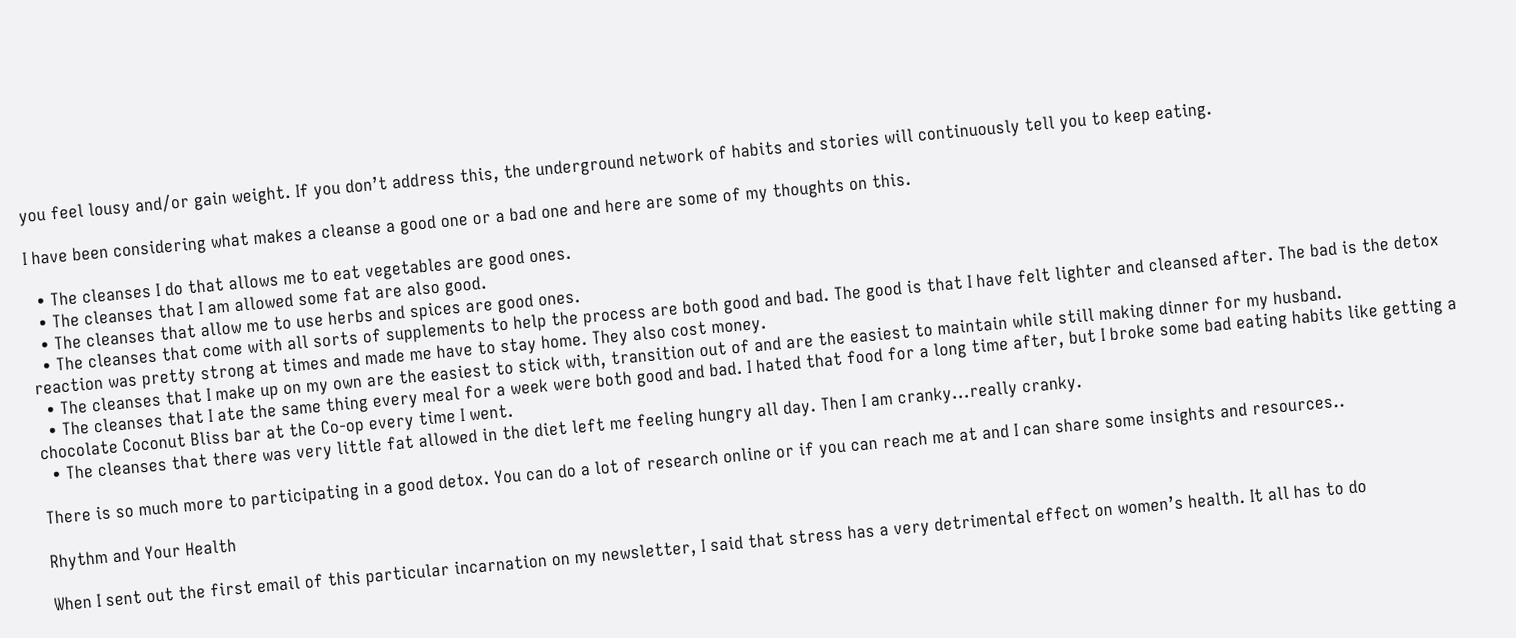you feel lousy and/or gain weight. If you don’t address this, the underground network of habits and stories will continuously tell you to keep eating.

I have been considering what makes a cleanse a good one or a bad one and here are some of my thoughts on this.

  • The cleanses I do that allows me to eat vegetables are good ones.
  • The cleanses that I am allowed some fat are also good.
  • The cleanses that allow me to use herbs and spices are good ones.
  • The cleanses that come with all sorts of supplements to help the process are both good and bad. The good is that I have felt lighter and cleansed after. The bad is the detox reaction was pretty strong at times and made me have to stay home. They also cost money.
  • The cleanses that I make up on my own are the easiest to stick with, transition out of and are the easiest to maintain while still making dinner for my husband.
  • The cleanses that I ate the same thing every meal for a week were both good and bad. I hated that food for a long time after, but I broke some bad eating habits like getting a chocolate Coconut Bliss bar at the Co-op every time I went.
  • The cleanses that there was very little fat allowed in the diet left me feeling hungry all day. Then I am cranky...really cranky.

There is so much more to participating in a good detox. You can do a lot of research online or if you can reach me at and I can share some insights and resources..

Rhythm and Your Health

When I sent out the first email of this particular incarnation on my newsletter, I said that stress has a very detrimental effect on women’s health. It all has to do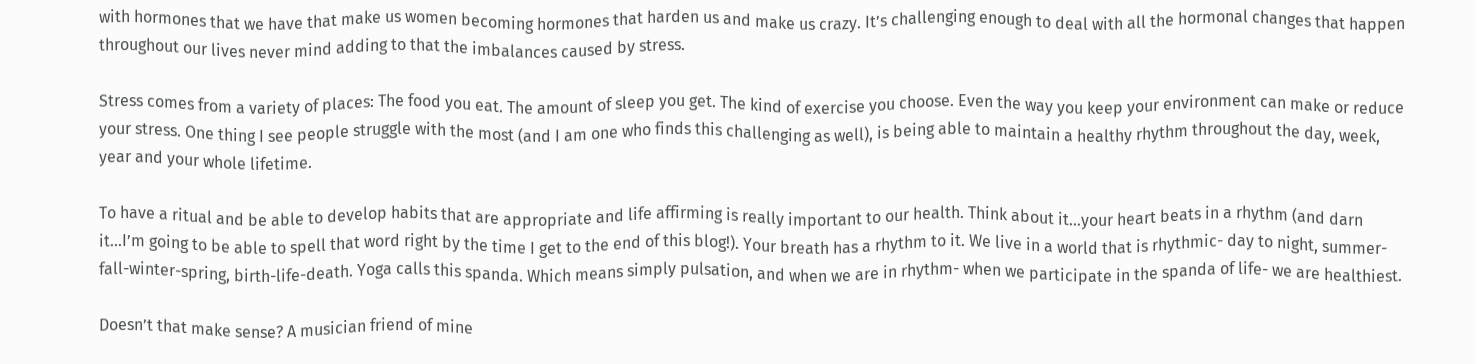with hormones that we have that make us women becoming hormones that harden us and make us crazy. It’s challenging enough to deal with all the hormonal changes that happen throughout our lives never mind adding to that the imbalances caused by stress.

Stress comes from a variety of places: The food you eat. The amount of sleep you get. The kind of exercise you choose. Even the way you keep your environment can make or reduce your stress. One thing I see people struggle with the most (and I am one who finds this challenging as well), is being able to maintain a healthy rhythm throughout the day, week, year and your whole lifetime.

To have a ritual and be able to develop habits that are appropriate and life affirming is really important to our health. Think about it…your heart beats in a rhythm (and darn it…I’m going to be able to spell that word right by the time I get to the end of this blog!). Your breath has a rhythm to it. We live in a world that is rhythmic- day to night, summer-fall-winter-spring, birth-life-death. Yoga calls this spanda. Which means simply pulsation, and when we are in rhythm- when we participate in the spanda of life- we are healthiest.

Doesn’t that make sense? A musician friend of mine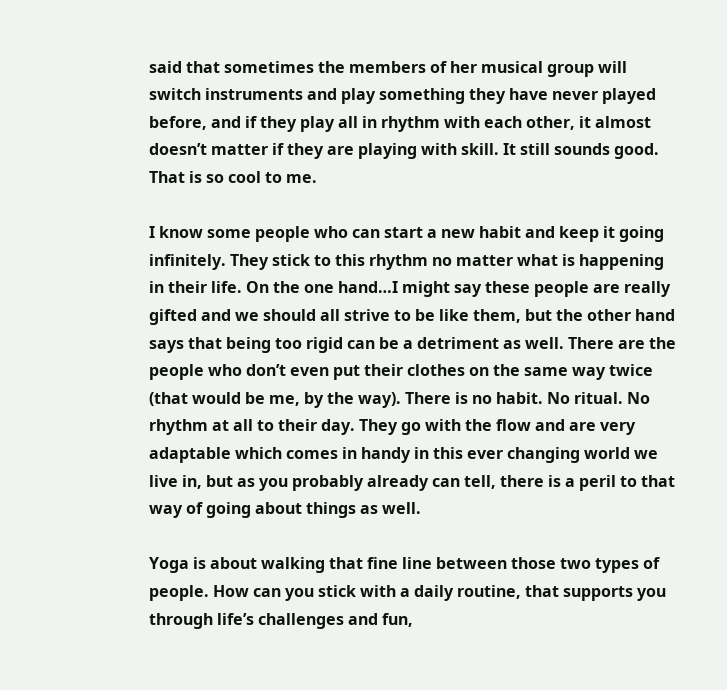said that sometimes the members of her musical group will switch instruments and play something they have never played before, and if they play all in rhythm with each other, it almost doesn’t matter if they are playing with skill. It still sounds good. That is so cool to me.

I know some people who can start a new habit and keep it going infinitely. They stick to this rhythm no matter what is happening in their life. On the one hand…I might say these people are really gifted and we should all strive to be like them, but the other hand says that being too rigid can be a detriment as well. There are the people who don’t even put their clothes on the same way twice (that would be me, by the way). There is no habit. No ritual. No rhythm at all to their day. They go with the flow and are very adaptable which comes in handy in this ever changing world we live in, but as you probably already can tell, there is a peril to that way of going about things as well.

Yoga is about walking that fine line between those two types of people. How can you stick with a daily routine, that supports you through life’s challenges and fun,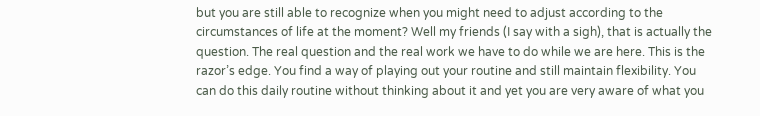but you are still able to recognize when you might need to adjust according to the circumstances of life at the moment? Well my friends (I say with a sigh), that is actually the question. The real question and the real work we have to do while we are here. This is the razor’s edge. You find a way of playing out your routine and still maintain flexibility. You can do this daily routine without thinking about it and yet you are very aware of what you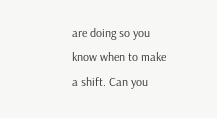are doing so you know when to make a shift. Can you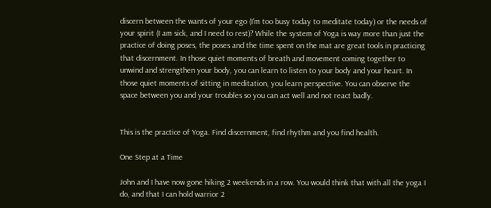discern between the wants of your ego (I’m too busy today to meditate today) or the needs of your spirit (I am sick, and I need to rest)? While the system of Yoga is way more than just the practice of doing poses, the poses and the time spent on the mat are great tools in practicing that discernment. In those quiet moments of breath and movement coming together to unwind and strengthen your body, you can learn to listen to your body and your heart. In those quiet moments of sitting in meditation, you learn perspective. You can observe the space between you and your troubles so you can act well and not react badly.


This is the practice of Yoga. Find discernment, find rhythm and you find health.

One Step at a Time

John and I have now gone hiking 2 weekends in a row. You would think that with all the yoga I do, and that I can hold warrior 2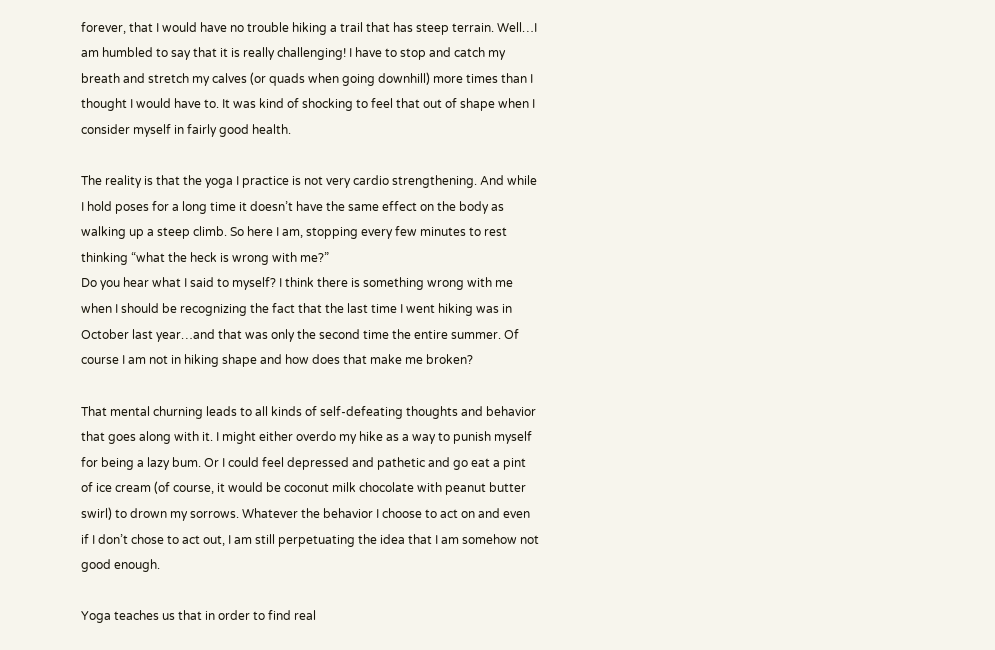forever, that I would have no trouble hiking a trail that has steep terrain. Well…I am humbled to say that it is really challenging! I have to stop and catch my breath and stretch my calves (or quads when going downhill) more times than I thought I would have to. It was kind of shocking to feel that out of shape when I consider myself in fairly good health.

The reality is that the yoga I practice is not very cardio strengthening. And while I hold poses for a long time it doesn’t have the same effect on the body as walking up a steep climb. So here I am, stopping every few minutes to rest thinking “what the heck is wrong with me?”
Do you hear what I said to myself? I think there is something wrong with me when I should be recognizing the fact that the last time I went hiking was in October last year…and that was only the second time the entire summer. Of course I am not in hiking shape and how does that make me broken?

That mental churning leads to all kinds of self-defeating thoughts and behavior that goes along with it. I might either overdo my hike as a way to punish myself for being a lazy bum. Or I could feel depressed and pathetic and go eat a pint of ice cream (of course, it would be coconut milk chocolate with peanut butter swirl) to drown my sorrows. Whatever the behavior I choose to act on and even if I don’t chose to act out, I am still perpetuating the idea that I am somehow not good enough.

Yoga teaches us that in order to find real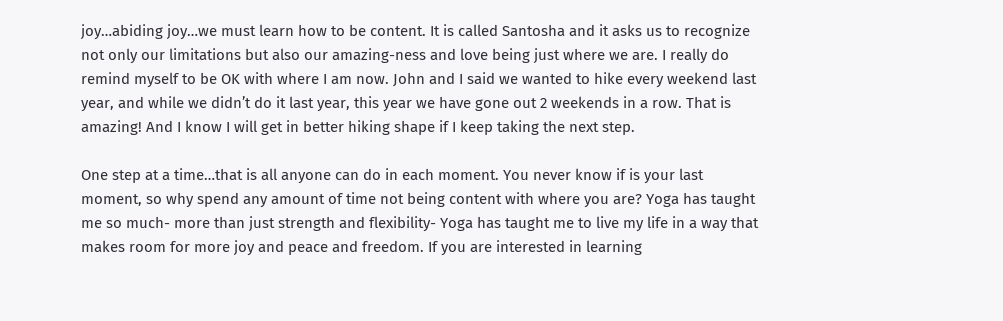joy…abiding joy…we must learn how to be content. It is called Santosha and it asks us to recognize not only our limitations but also our amazing-ness and love being just where we are. I really do remind myself to be OK with where I am now. John and I said we wanted to hike every weekend last year, and while we didn’t do it last year, this year we have gone out 2 weekends in a row. That is amazing! And I know I will get in better hiking shape if I keep taking the next step.

One step at a time…that is all anyone can do in each moment. You never know if is your last moment, so why spend any amount of time not being content with where you are? Yoga has taught me so much- more than just strength and flexibility- Yoga has taught me to live my life in a way that makes room for more joy and peace and freedom. If you are interested in learning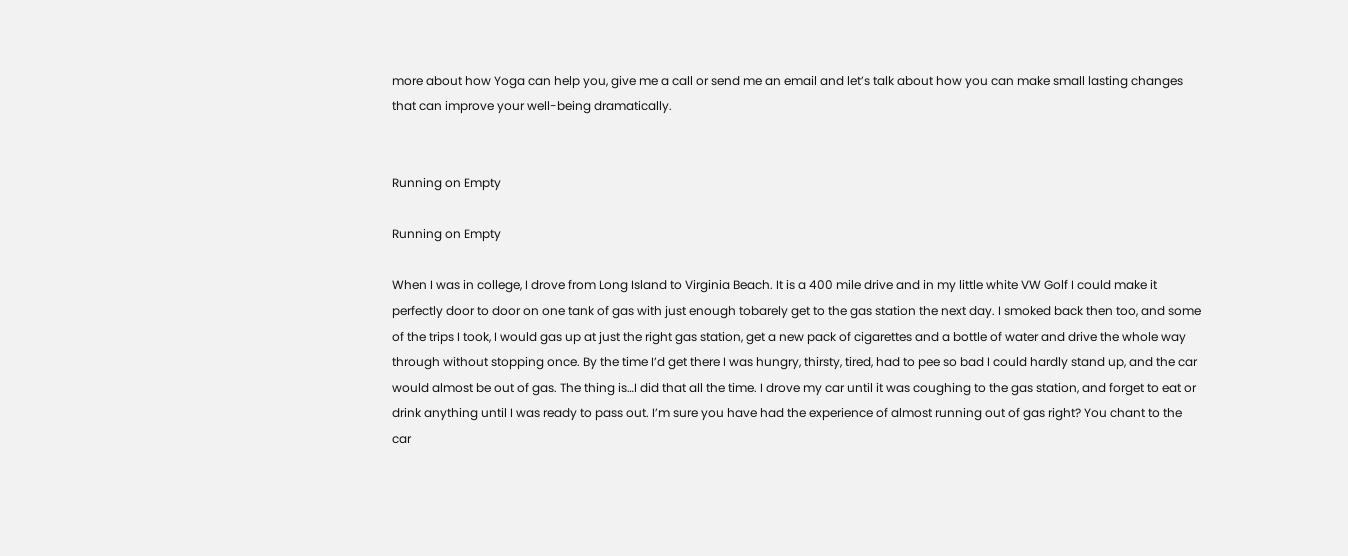more about how Yoga can help you, give me a call or send me an email and let’s talk about how you can make small lasting changes that can improve your well-being dramatically.


Running on Empty

Running on Empty

When I was in college, I drove from Long Island to Virginia Beach. It is a 400 mile drive and in my little white VW Golf I could make it perfectly door to door on one tank of gas with just enough tobarely get to the gas station the next day. I smoked back then too, and some of the trips I took, I would gas up at just the right gas station, get a new pack of cigarettes and a bottle of water and drive the whole way through without stopping once. By the time I’d get there I was hungry, thirsty, tired, had to pee so bad I could hardly stand up, and the car would almost be out of gas. The thing is…I did that all the time. I drove my car until it was coughing to the gas station, and forget to eat or drink anything until I was ready to pass out. I’m sure you have had the experience of almost running out of gas right? You chant to the car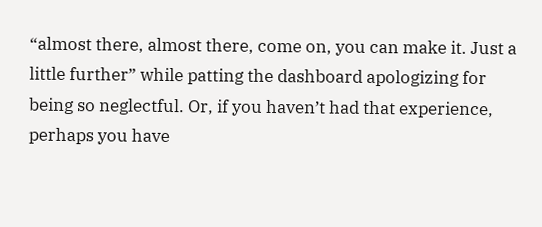“almost there, almost there, come on, you can make it. Just a little further” while patting the dashboard apologizing for being so neglectful. Or, if you haven’t had that experience, perhaps you have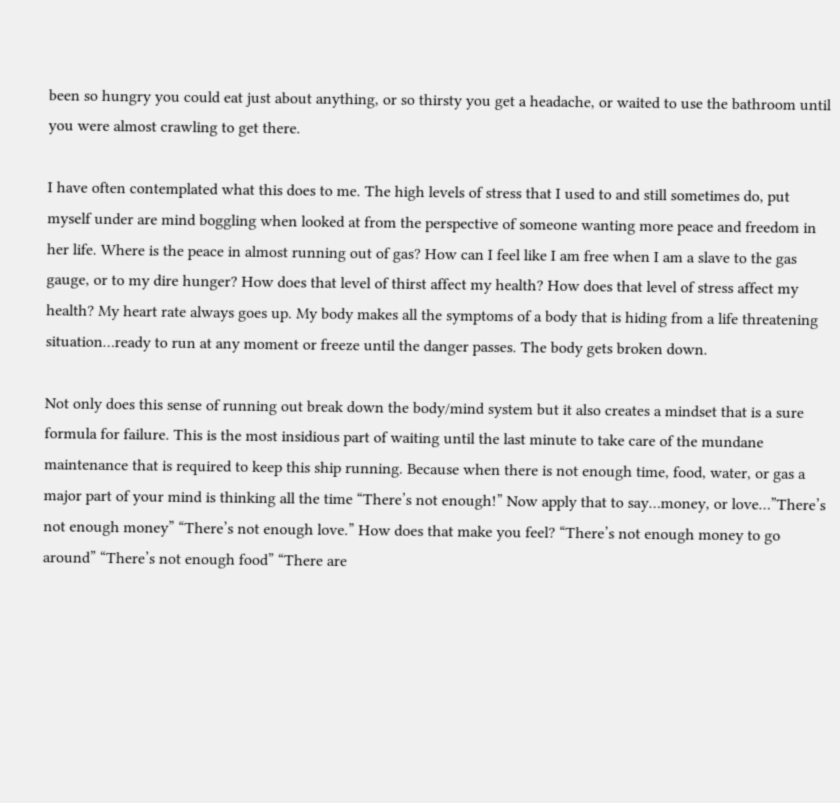been so hungry you could eat just about anything, or so thirsty you get a headache, or waited to use the bathroom until you were almost crawling to get there.

I have often contemplated what this does to me. The high levels of stress that I used to and still sometimes do, put myself under are mind boggling when looked at from the perspective of someone wanting more peace and freedom in her life. Where is the peace in almost running out of gas? How can I feel like I am free when I am a slave to the gas gauge, or to my dire hunger? How does that level of thirst affect my health? How does that level of stress affect my health? My heart rate always goes up. My body makes all the symptoms of a body that is hiding from a life threatening situation…ready to run at any moment or freeze until the danger passes. The body gets broken down.

Not only does this sense of running out break down the body/mind system but it also creates a mindset that is a sure formula for failure. This is the most insidious part of waiting until the last minute to take care of the mundane maintenance that is required to keep this ship running. Because when there is not enough time, food, water, or gas a major part of your mind is thinking all the time “There’s not enough!” Now apply that to say…money, or love…”There’s not enough money” “There’s not enough love.” How does that make you feel? “There’s not enough money to go around” “There’s not enough food” “There are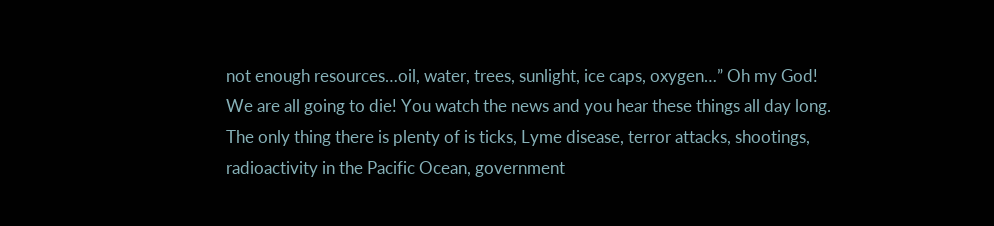not enough resources…oil, water, trees, sunlight, ice caps, oxygen…” Oh my God! We are all going to die! You watch the news and you hear these things all day long. The only thing there is plenty of is ticks, Lyme disease, terror attacks, shootings, radioactivity in the Pacific Ocean, government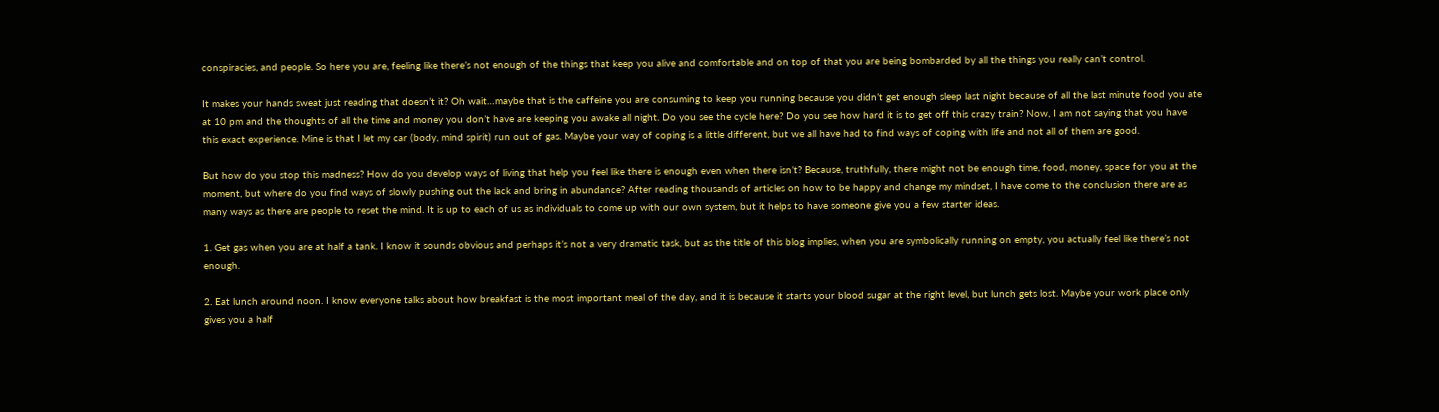conspiracies, and people. So here you are, feeling like there’s not enough of the things that keep you alive and comfortable and on top of that you are being bombarded by all the things you really can’t control.

It makes your hands sweat just reading that doesn’t it? Oh wait…maybe that is the caffeine you are consuming to keep you running because you didn’t get enough sleep last night because of all the last minute food you ate at 10 pm and the thoughts of all the time and money you don’t have are keeping you awake all night. Do you see the cycle here? Do you see how hard it is to get off this crazy train? Now, I am not saying that you have this exact experience. Mine is that I let my car (body, mind spirit) run out of gas. Maybe your way of coping is a little different, but we all have had to find ways of coping with life and not all of them are good.

But how do you stop this madness? How do you develop ways of living that help you feel like there is enough even when there isn’t? Because, truthfully, there might not be enough time, food, money, space for you at the moment, but where do you find ways of slowly pushing out the lack and bring in abundance? After reading thousands of articles on how to be happy and change my mindset, I have come to the conclusion there are as many ways as there are people to reset the mind. It is up to each of us as individuals to come up with our own system, but it helps to have someone give you a few starter ideas.

1. Get gas when you are at half a tank. I know it sounds obvious and perhaps it’s not a very dramatic task, but as the title of this blog implies, when you are symbolically running on empty, you actually feel like there’s not enough.

2. Eat lunch around noon. I know everyone talks about how breakfast is the most important meal of the day, and it is because it starts your blood sugar at the right level, but lunch gets lost. Maybe your work place only gives you a half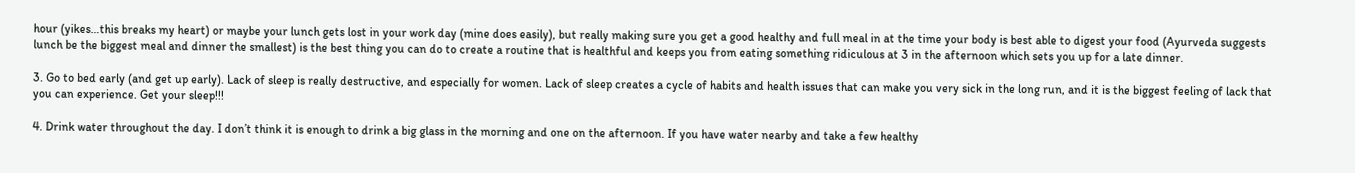hour (yikes…this breaks my heart) or maybe your lunch gets lost in your work day (mine does easily), but really making sure you get a good healthy and full meal in at the time your body is best able to digest your food (Ayurveda suggests lunch be the biggest meal and dinner the smallest) is the best thing you can do to create a routine that is healthful and keeps you from eating something ridiculous at 3 in the afternoon which sets you up for a late dinner.

3. Go to bed early (and get up early). Lack of sleep is really destructive, and especially for women. Lack of sleep creates a cycle of habits and health issues that can make you very sick in the long run, and it is the biggest feeling of lack that you can experience. Get your sleep!!!

4. Drink water throughout the day. I don’t think it is enough to drink a big glass in the morning and one on the afternoon. If you have water nearby and take a few healthy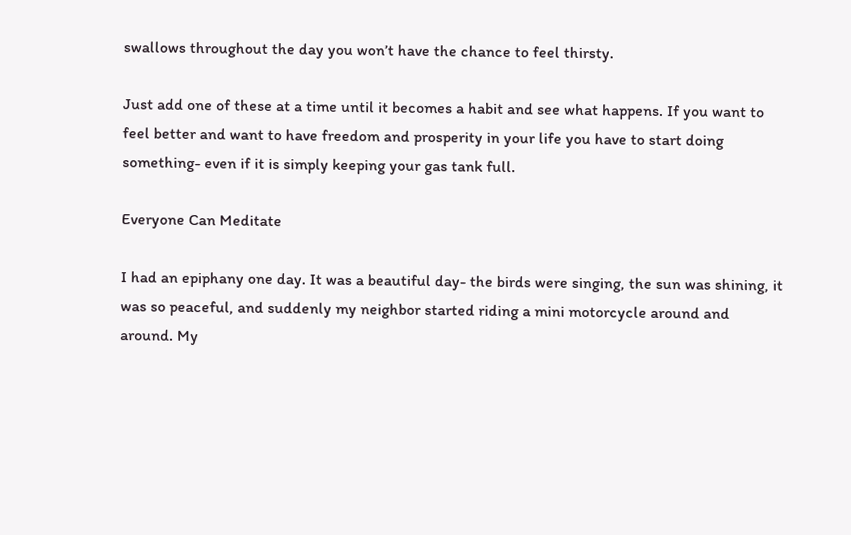swallows throughout the day you won’t have the chance to feel thirsty.

Just add one of these at a time until it becomes a habit and see what happens. If you want to feel better and want to have freedom and prosperity in your life you have to start doing something- even if it is simply keeping your gas tank full.

Everyone Can Meditate

I had an epiphany one day. It was a beautiful day- the birds were singing, the sun was shining, it was so peaceful, and suddenly my neighbor started riding a mini motorcycle around and around. My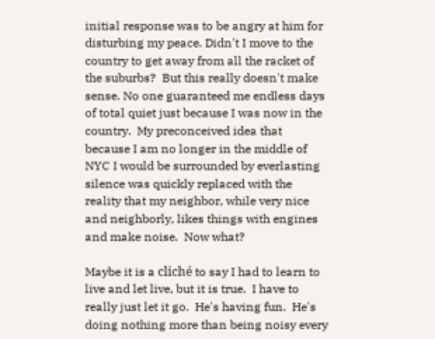initial response was to be angry at him for disturbing my peace. Didn't I move to the country to get away from all the racket of the suburbs?  But this really doesn't make sense. No one guaranteed me endless days of total quiet just because I was now in the country.  My preconceived idea that because I am no longer in the middle of NYC I would be surrounded by everlasting silence was quickly replaced with the reality that my neighbor, while very nice and neighborly, likes things with engines and make noise.  Now what?

Maybe it is a cliché to say I had to learn to live and let live, but it is true.  I have to really just let it go.  He's having fun.  He's doing nothing more than being noisy every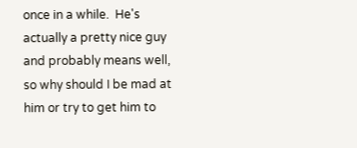once in a while.  He's actually a pretty nice guy and probably means well, so why should I be mad at him or try to get him to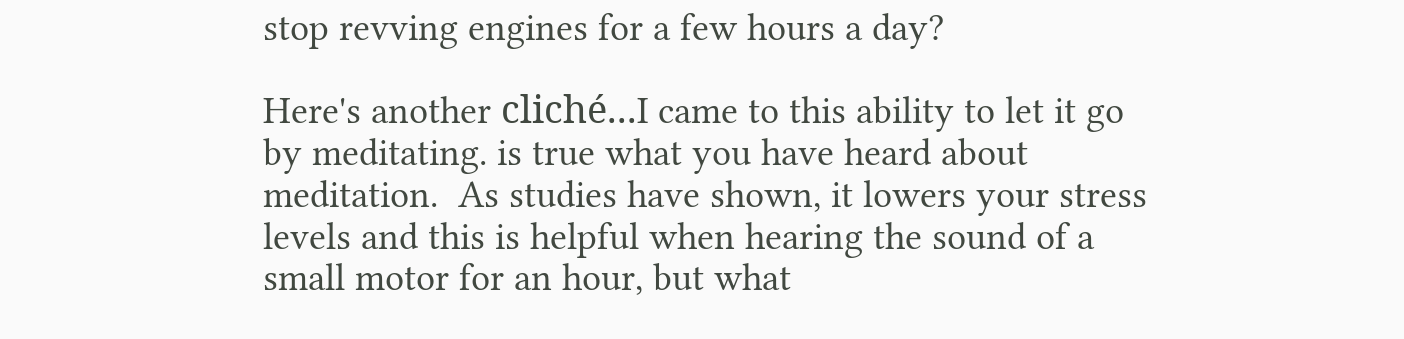stop revving engines for a few hours a day?

Here's another cliché...I came to this ability to let it go by meditating. is true what you have heard about meditation.  As studies have shown, it lowers your stress levels and this is helpful when hearing the sound of a small motor for an hour, but what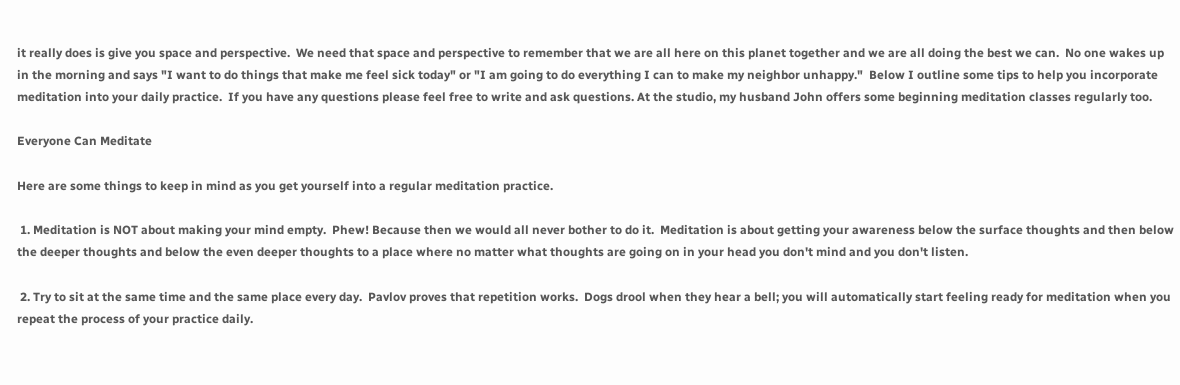it really does is give you space and perspective.  We need that space and perspective to remember that we are all here on this planet together and we are all doing the best we can.  No one wakes up in the morning and says "I want to do things that make me feel sick today" or "I am going to do everything I can to make my neighbor unhappy."  Below I outline some tips to help you incorporate meditation into your daily practice.  If you have any questions please feel free to write and ask questions. At the studio, my husband John offers some beginning meditation classes regularly too.

Everyone Can Meditate

Here are some things to keep in mind as you get yourself into a regular meditation practice.

 1. Meditation is NOT about making your mind empty.  Phew! Because then we would all never bother to do it.  Meditation is about getting your awareness below the surface thoughts and then below the deeper thoughts and below the even deeper thoughts to a place where no matter what thoughts are going on in your head you don't mind and you don't listen.

 2. Try to sit at the same time and the same place every day.  Pavlov proves that repetition works.  Dogs drool when they hear a bell; you will automatically start feeling ready for meditation when you repeat the process of your practice daily.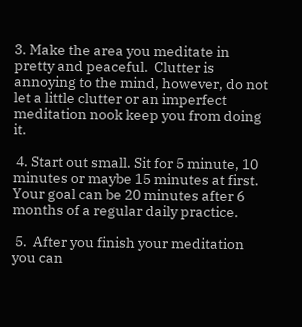3. Make the area you meditate in pretty and peaceful.  Clutter is annoying to the mind, however, do not let a little clutter or an imperfect meditation nook keep you from doing it.

 4. Start out small. Sit for 5 minute, 10 minutes or maybe 15 minutes at first.  Your goal can be 20 minutes after 6 months of a regular daily practice.

 5.  After you finish your meditation you can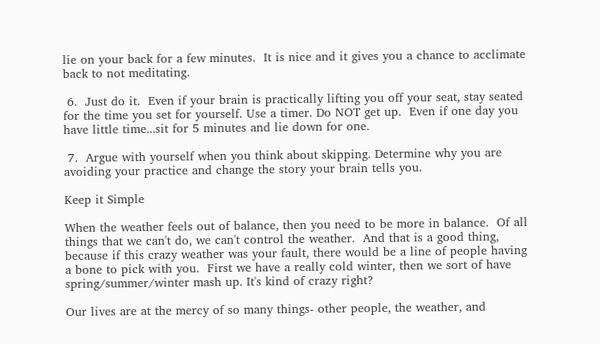lie on your back for a few minutes.  It is nice and it gives you a chance to acclimate back to not meditating.

 6.  Just do it.  Even if your brain is practically lifting you off your seat, stay seated for the time you set for yourself. Use a timer. Do NOT get up.  Even if one day you have little time...sit for 5 minutes and lie down for one.

 7.  Argue with yourself when you think about skipping. Determine why you are avoiding your practice and change the story your brain tells you.

Keep it Simple

When the weather feels out of balance, then you need to be more in balance.  Of all things that we can't do, we can't control the weather.  And that is a good thing, because if this crazy weather was your fault, there would be a line of people having a bone to pick with you.  First we have a really cold winter, then we sort of have spring/summer/winter mash up. It's kind of crazy right?

Our lives are at the mercy of so many things- other people, the weather, and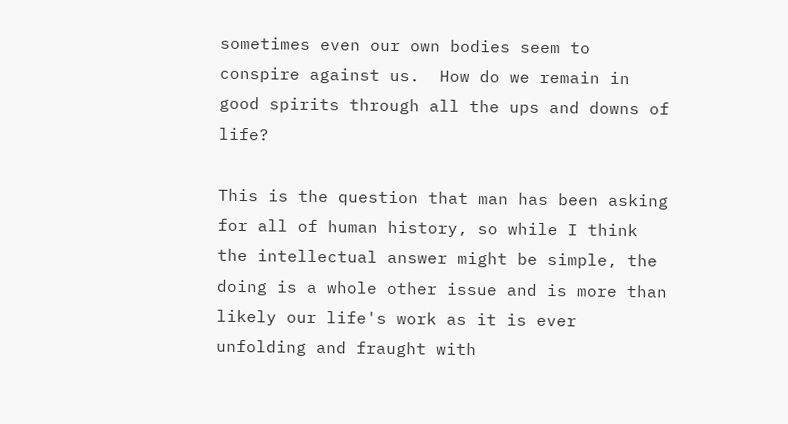sometimes even our own bodies seem to conspire against us.  How do we remain in good spirits through all the ups and downs of life?

This is the question that man has been asking for all of human history, so while I think the intellectual answer might be simple, the doing is a whole other issue and is more than likely our life's work as it is ever unfolding and fraught with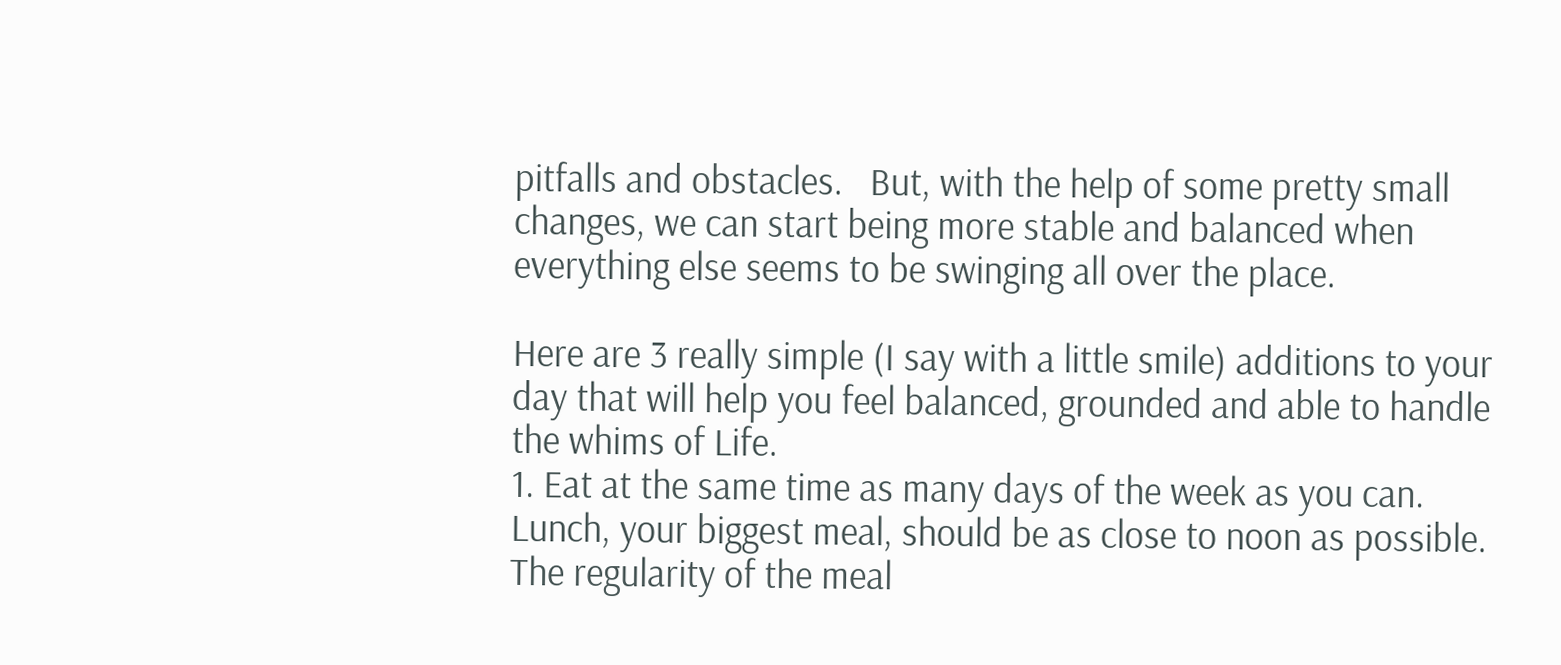pitfalls and obstacles.   But, with the help of some pretty small changes, we can start being more stable and balanced when everything else seems to be swinging all over the place.

Here are 3 really simple (I say with a little smile) additions to your day that will help you feel balanced, grounded and able to handle the whims of Life.
1. Eat at the same time as many days of the week as you can.  Lunch, your biggest meal, should be as close to noon as possible. The regularity of the meal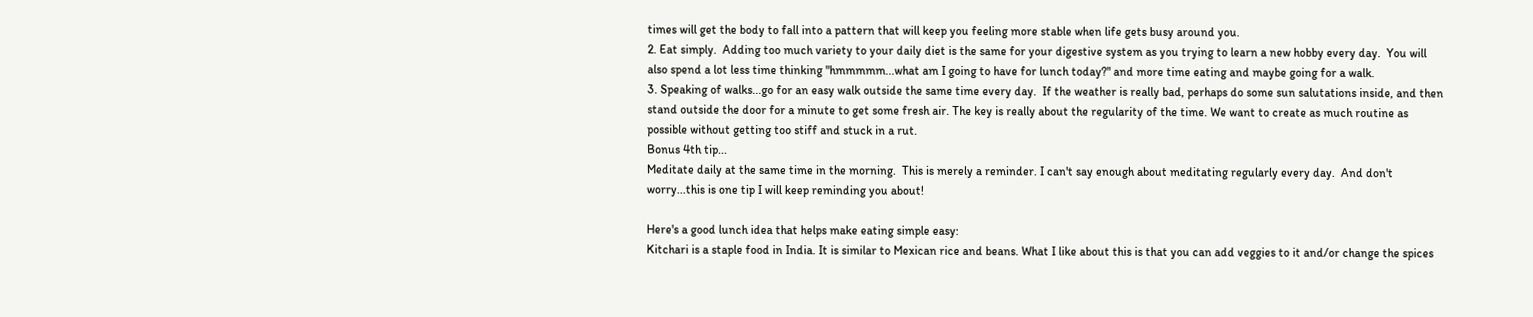times will get the body to fall into a pattern that will keep you feeling more stable when life gets busy around you.
2. Eat simply.  Adding too much variety to your daily diet is the same for your digestive system as you trying to learn a new hobby every day.  You will also spend a lot less time thinking "hmmmmm...what am I going to have for lunch today?" and more time eating and maybe going for a walk.
3. Speaking of walks...go for an easy walk outside the same time every day.  If the weather is really bad, perhaps do some sun salutations inside, and then stand outside the door for a minute to get some fresh air. The key is really about the regularity of the time. We want to create as much routine as possible without getting too stiff and stuck in a rut.
Bonus 4th tip...
Meditate daily at the same time in the morning.  This is merely a reminder. I can't say enough about meditating regularly every day.  And don't worry...this is one tip I will keep reminding you about!

Here's a good lunch idea that helps make eating simple easy:
Kitchari is a staple food in India. It is similar to Mexican rice and beans. What I like about this is that you can add veggies to it and/or change the spices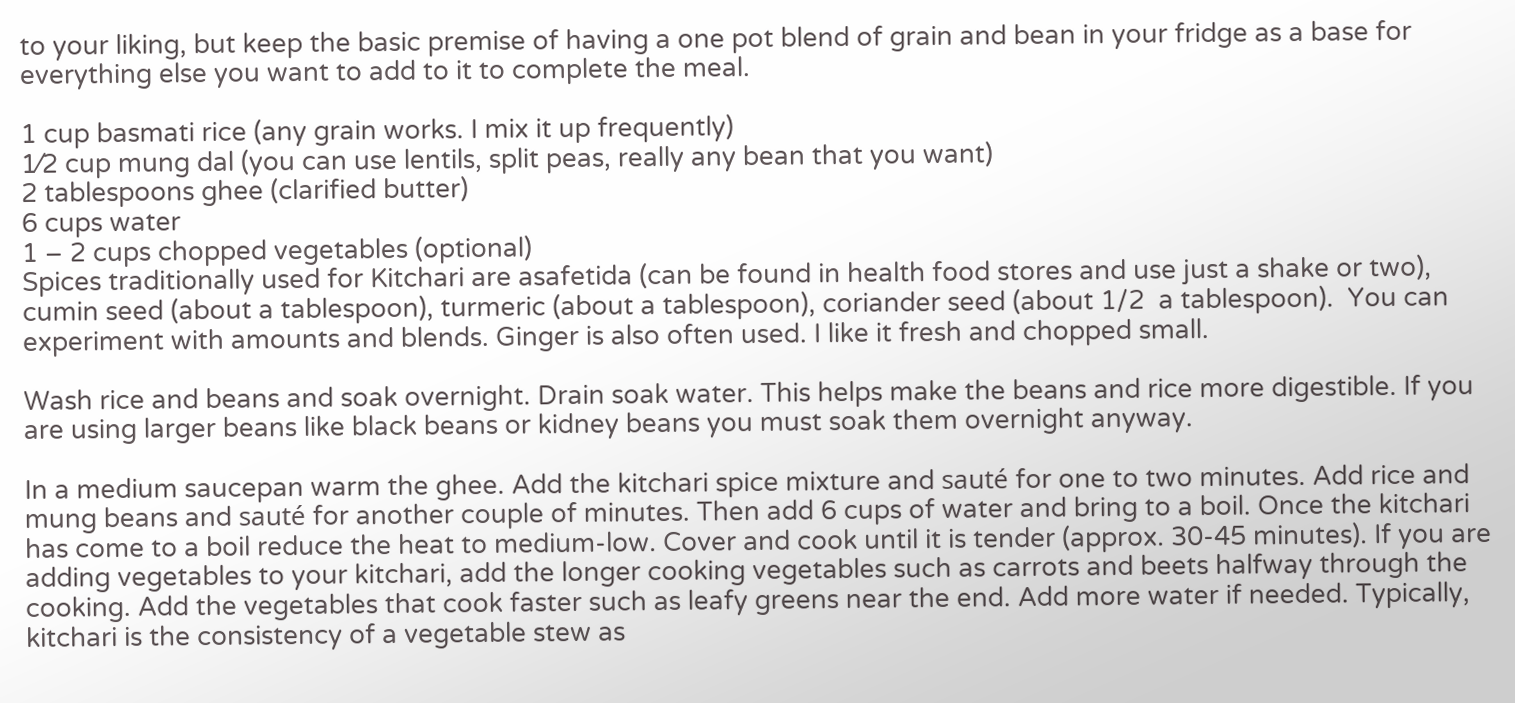to your liking, but keep the basic premise of having a one pot blend of grain and bean in your fridge as a base for everything else you want to add to it to complete the meal.

1 cup basmati rice (any grain works. I mix it up frequently)
1⁄2 cup mung dal (you can use lentils, split peas, really any bean that you want)
2 tablespoons ghee (clarified butter)
6 cups water
1 – 2 cups chopped vegetables (optional)
Spices traditionally used for Kitchari are asafetida (can be found in health food stores and use just a shake or two), cumin seed (about a tablespoon), turmeric (about a tablespoon), coriander seed (about 1/2  a tablespoon).  You can experiment with amounts and blends. Ginger is also often used. I like it fresh and chopped small.

Wash rice and beans and soak overnight. Drain soak water. This helps make the beans and rice more digestible. If you are using larger beans like black beans or kidney beans you must soak them overnight anyway.

In a medium saucepan warm the ghee. Add the kitchari spice mixture and sauté for one to two minutes. Add rice and mung beans and sauté for another couple of minutes. Then add 6 cups of water and bring to a boil. Once the kitchari has come to a boil reduce the heat to medium-low. Cover and cook until it is tender (approx. 30-45 minutes). If you are adding vegetables to your kitchari, add the longer cooking vegetables such as carrots and beets halfway through the cooking. Add the vegetables that cook faster such as leafy greens near the end. Add more water if needed. Typically, kitchari is the consistency of a vegetable stew as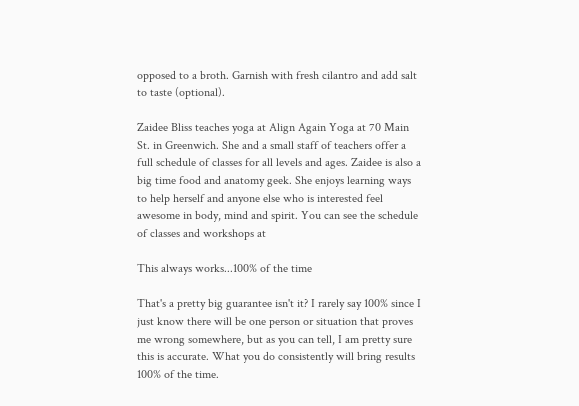opposed to a broth. Garnish with fresh cilantro and add salt to taste (optional).

Zaidee Bliss teaches yoga at Align Again Yoga at 70 Main St. in Greenwich. She and a small staff of teachers offer a full schedule of classes for all levels and ages. Zaidee is also a big time food and anatomy geek. She enjoys learning ways to help herself and anyone else who is interested feel awesome in body, mind and spirit. You can see the schedule of classes and workshops at

This always works...100% of the time

That's a pretty big guarantee isn't it? I rarely say 100% since I just know there will be one person or situation that proves me wrong somewhere, but as you can tell, I am pretty sure this is accurate. What you do consistently will bring results 100% of the time.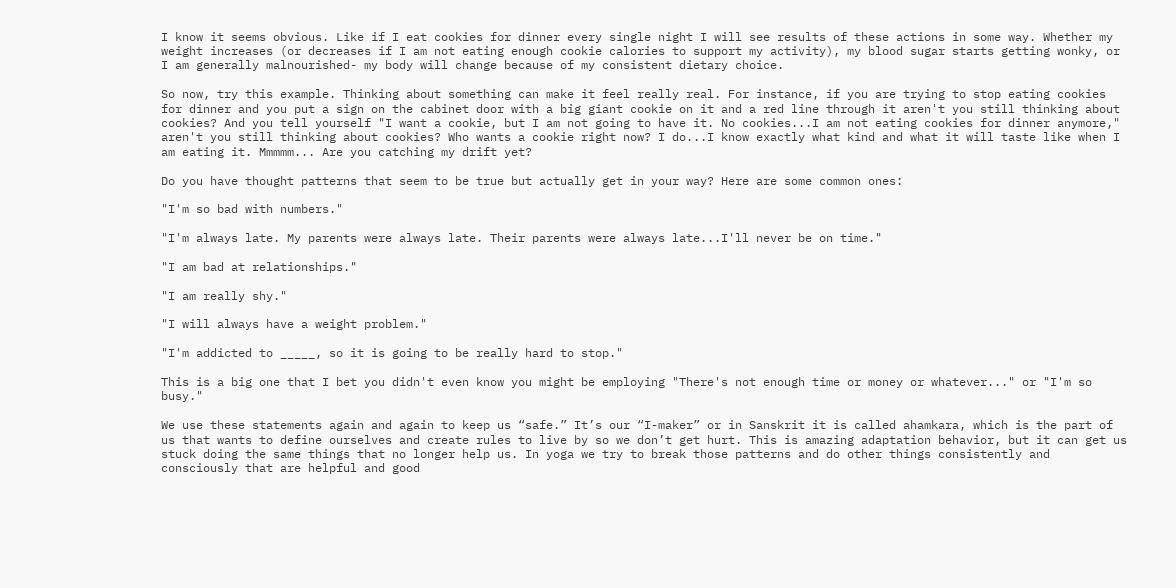I know it seems obvious. Like if I eat cookies for dinner every single night I will see results of these actions in some way. Whether my weight increases (or decreases if I am not eating enough cookie calories to support my activity), my blood sugar starts getting wonky, or I am generally malnourished- my body will change because of my consistent dietary choice.

So now, try this example. Thinking about something can make it feel really real. For instance, if you are trying to stop eating cookies for dinner and you put a sign on the cabinet door with a big giant cookie on it and a red line through it aren't you still thinking about cookies? And you tell yourself "I want a cookie, but I am not going to have it. No cookies...I am not eating cookies for dinner anymore," aren't you still thinking about cookies? Who wants a cookie right now? I do...I know exactly what kind and what it will taste like when I am eating it. Mmmmm... Are you catching my drift yet?

Do you have thought patterns that seem to be true but actually get in your way? Here are some common ones:

"I'm so bad with numbers."

"I'm always late. My parents were always late. Their parents were always late...I'll never be on time."

"I am bad at relationships."

"I am really shy."

"I will always have a weight problem."

"I'm addicted to _____, so it is going to be really hard to stop."

This is a big one that I bet you didn't even know you might be employing "There's not enough time or money or whatever..." or "I'm so busy."

We use these statements again and again to keep us “safe.” It’s our “I-maker” or in Sanskrit it is called ahamkara, which is the part of us that wants to define ourselves and create rules to live by so we don’t get hurt. This is amazing adaptation behavior, but it can get us stuck doing the same things that no longer help us. In yoga we try to break those patterns and do other things consistently and consciously that are helpful and good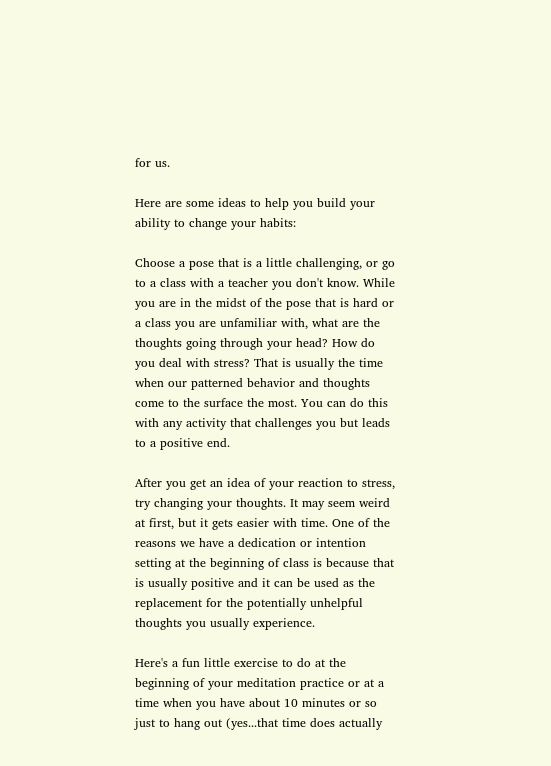for us.

Here are some ideas to help you build your ability to change your habits:

Choose a pose that is a little challenging, or go to a class with a teacher you don't know. While you are in the midst of the pose that is hard or a class you are unfamiliar with, what are the thoughts going through your head? How do you deal with stress? That is usually the time when our patterned behavior and thoughts come to the surface the most. You can do this with any activity that challenges you but leads to a positive end.

After you get an idea of your reaction to stress, try changing your thoughts. It may seem weird at first, but it gets easier with time. One of the reasons we have a dedication or intention setting at the beginning of class is because that is usually positive and it can be used as the replacement for the potentially unhelpful thoughts you usually experience.

Here's a fun little exercise to do at the beginning of your meditation practice or at a time when you have about 10 minutes or so just to hang out (yes...that time does actually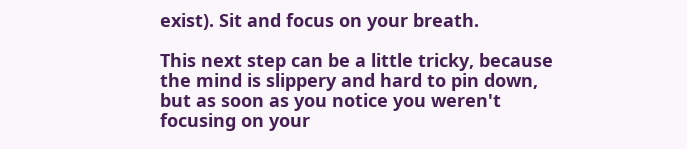exist). Sit and focus on your breath.

This next step can be a little tricky, because the mind is slippery and hard to pin down, but as soon as you notice you weren't focusing on your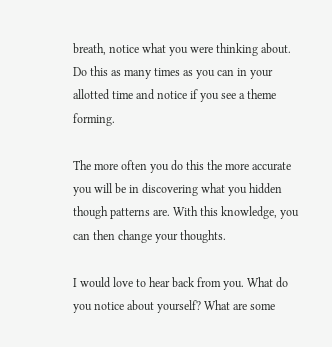breath, notice what you were thinking about. Do this as many times as you can in your allotted time and notice if you see a theme forming.

The more often you do this the more accurate you will be in discovering what you hidden though patterns are. With this knowledge, you can then change your thoughts.

I would love to hear back from you. What do you notice about yourself? What are some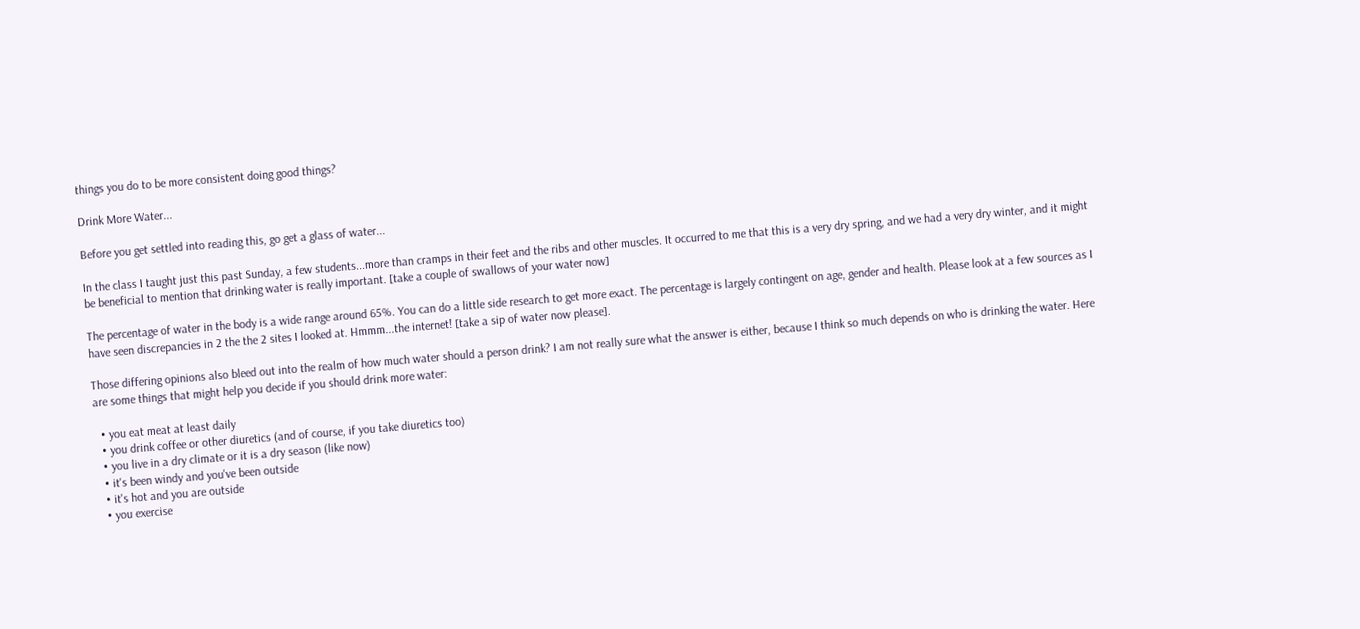things you do to be more consistent doing good things?

Drink More Water...

Before you get settled into reading this, go get a glass of water...

In the class I taught just this past Sunday, a few students...more than cramps in their feet and the ribs and other muscles. It occurred to me that this is a very dry spring, and we had a very dry winter, and it might be beneficial to mention that drinking water is really important. [take a couple of swallows of your water now]

The percentage of water in the body is a wide range around 65%. You can do a little side research to get more exact. The percentage is largely contingent on age, gender and health. Please look at a few sources as I have seen discrepancies in 2 the the 2 sites I looked at. Hmmm...the internet! [take a sip of water now please].

Those differing opinions also bleed out into the realm of how much water should a person drink? I am not really sure what the answer is either, because I think so much depends on who is drinking the water. Here are some things that might help you decide if you should drink more water:

  • you eat meat at least daily
  • you drink coffee or other diuretics (and of course, if you take diuretics too)
  • you live in a dry climate or it is a dry season (like now)
  • it's been windy and you've been outside
  • it's hot and you are outside
  • you exercise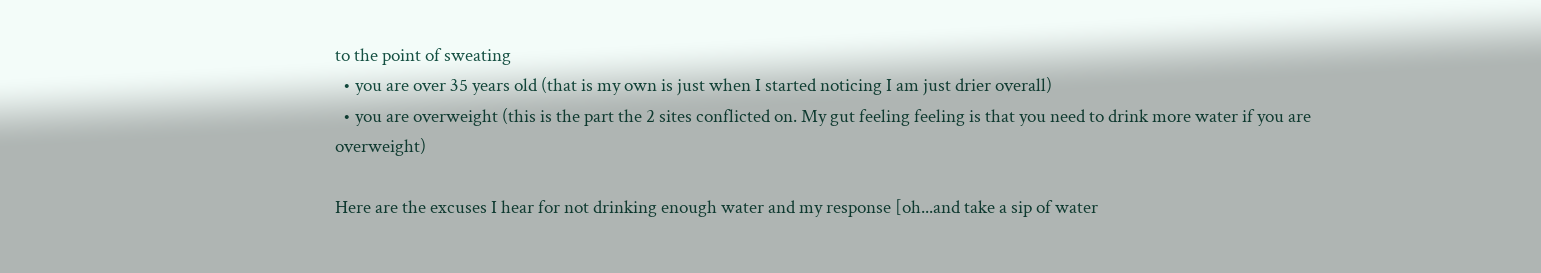to the point of sweating
  • you are over 35 years old (that is my own is just when I started noticing I am just drier overall)
  • you are overweight (this is the part the 2 sites conflicted on. My gut feeling feeling is that you need to drink more water if you are overweight)

Here are the excuses I hear for not drinking enough water and my response [oh...and take a sip of water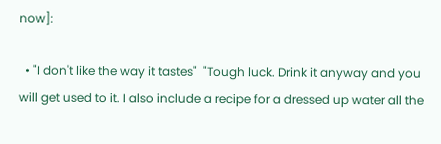now]:

  • "I don't like the way it tastes"  "Tough luck. Drink it anyway and you will get used to it. I also include a recipe for a dressed up water all the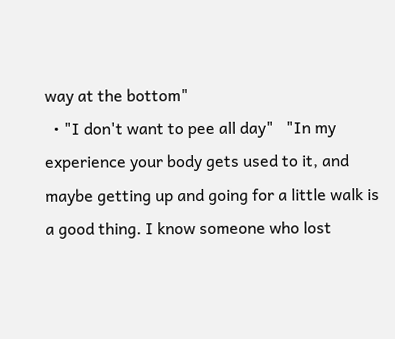way at the bottom"
  • "I don't want to pee all day"   "In my experience your body gets used to it, and maybe getting up and going for a little walk is a good thing. I know someone who lost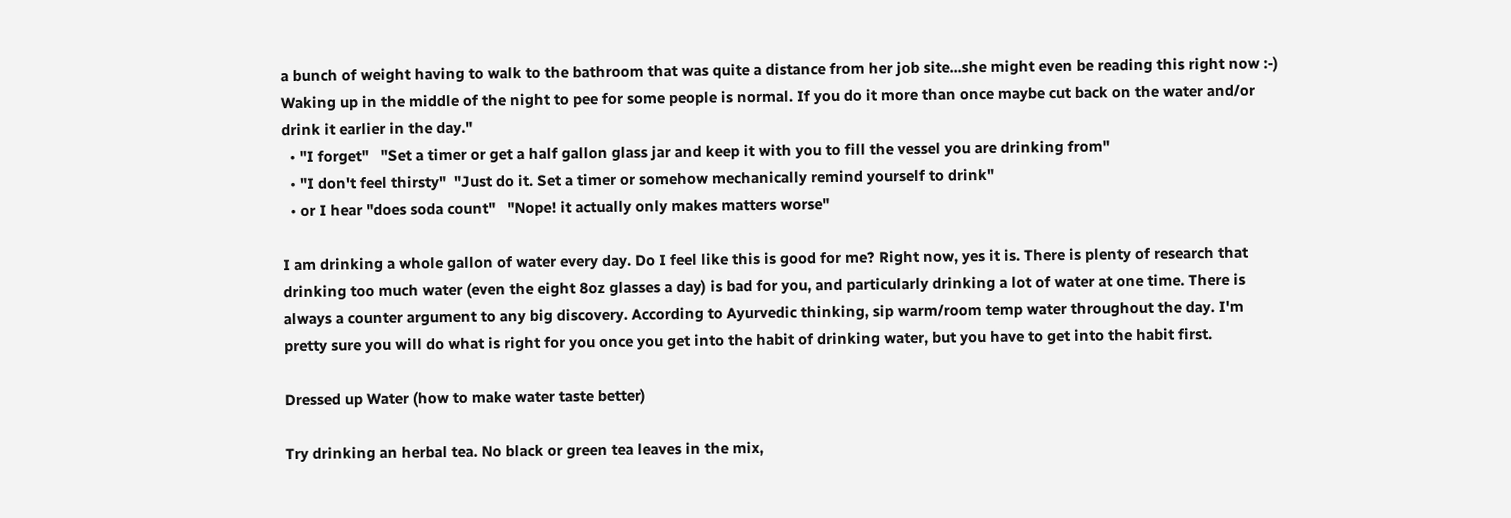a bunch of weight having to walk to the bathroom that was quite a distance from her job site...she might even be reading this right now :-) Waking up in the middle of the night to pee for some people is normal. If you do it more than once maybe cut back on the water and/or drink it earlier in the day."
  • "I forget"   "Set a timer or get a half gallon glass jar and keep it with you to fill the vessel you are drinking from"
  • "I don't feel thirsty"  "Just do it. Set a timer or somehow mechanically remind yourself to drink"
  • or I hear "does soda count"   "Nope! it actually only makes matters worse"

I am drinking a whole gallon of water every day. Do I feel like this is good for me? Right now, yes it is. There is plenty of research that drinking too much water (even the eight 8oz glasses a day) is bad for you, and particularly drinking a lot of water at one time. There is always a counter argument to any big discovery. According to Ayurvedic thinking, sip warm/room temp water throughout the day. I'm pretty sure you will do what is right for you once you get into the habit of drinking water, but you have to get into the habit first.

Dressed up Water (how to make water taste better)

Try drinking an herbal tea. No black or green tea leaves in the mix,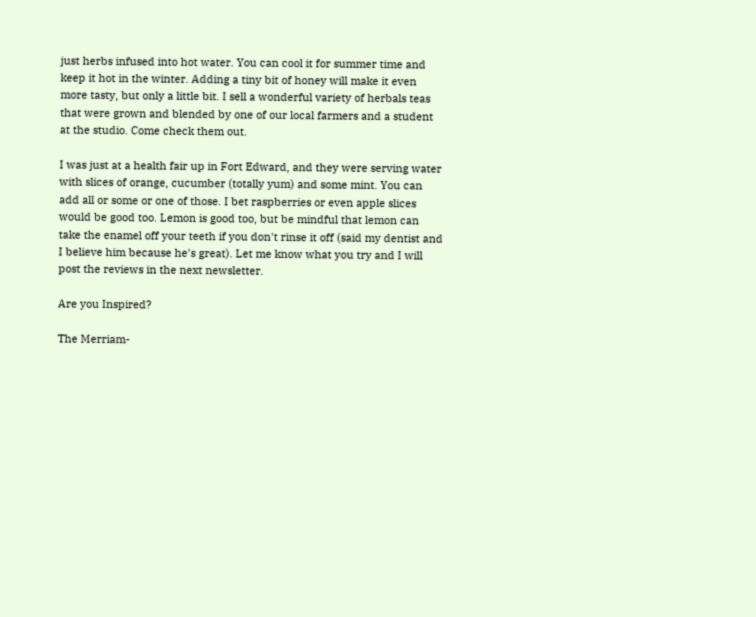just herbs infused into hot water. You can cool it for summer time and keep it hot in the winter. Adding a tiny bit of honey will make it even more tasty, but only a little bit. I sell a wonderful variety of herbals teas that were grown and blended by one of our local farmers and a student at the studio. Come check them out.

I was just at a health fair up in Fort Edward, and they were serving water with slices of orange, cucumber (totally yum) and some mint. You can add all or some or one of those. I bet raspberries or even apple slices would be good too. Lemon is good too, but be mindful that lemon can take the enamel off your teeth if you don't rinse it off (said my dentist and I believe him because he's great). Let me know what you try and I will post the reviews in the next newsletter.

Are you Inspired?

The Merriam-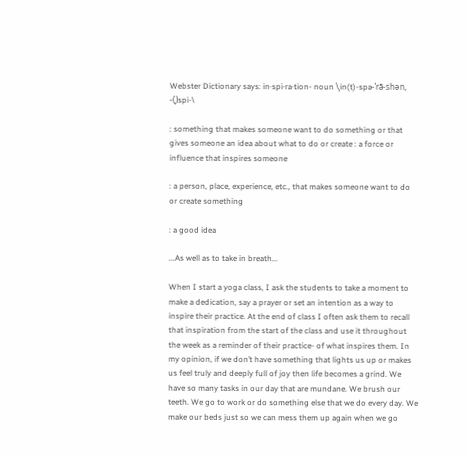Webster Dictionary says: in·spi·ra·tion- noun \ˌin(t)-spə-ˈrā-shən, -(ˌ)spi-\

: something that makes someone want to do something or that gives someone an idea about what to do or create : a force or influence that inspires someone

: a person, place, experience, etc., that makes someone want to do or create something

: a good idea

...As well as to take in breath...

When I start a yoga class, I ask the students to take a moment to make a dedication, say a prayer or set an intention as a way to inspire their practice. At the end of class I often ask them to recall that inspiration from the start of the class and use it throughout the week as a reminder of their practice- of what inspires them. In my opinion, if we don’t have something that lights us up or makes us feel truly and deeply full of joy then life becomes a grind. We have so many tasks in our day that are mundane. We brush our teeth. We go to work or do something else that we do every day. We make our beds just so we can mess them up again when we go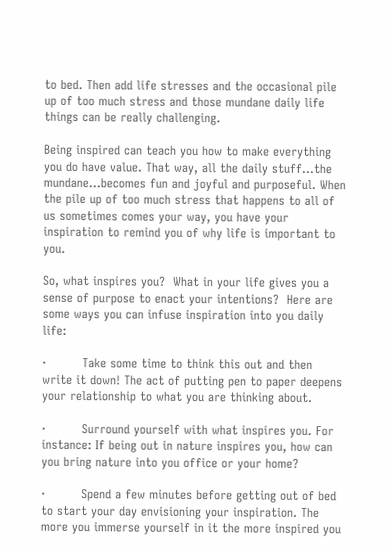to bed. Then add life stresses and the occasional pile up of too much stress and those mundane daily life things can be really challenging.

Being inspired can teach you how to make everything you do have value. That way, all the daily stuff…the mundane…becomes fun and joyful and purposeful. When the pile up of too much stress that happens to all of us sometimes comes your way, you have your inspiration to remind you of why life is important to you.

So, what inspires you?  What in your life gives you a sense of purpose to enact your intentions?  Here are some ways you can infuse inspiration into you daily life:

·         Take some time to think this out and then write it down! The act of putting pen to paper deepens your relationship to what you are thinking about.

·         Surround yourself with what inspires you. For instance: If being out in nature inspires you, how can you bring nature into you office or your home?

·         Spend a few minutes before getting out of bed to start your day envisioning your inspiration. The more you immerse yourself in it the more inspired you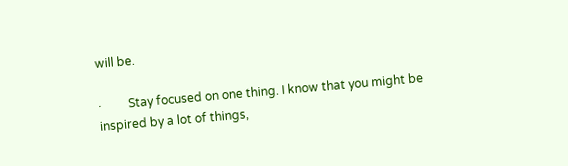will be.

·         Stay focused on one thing. I know that you might be inspired by a lot of things,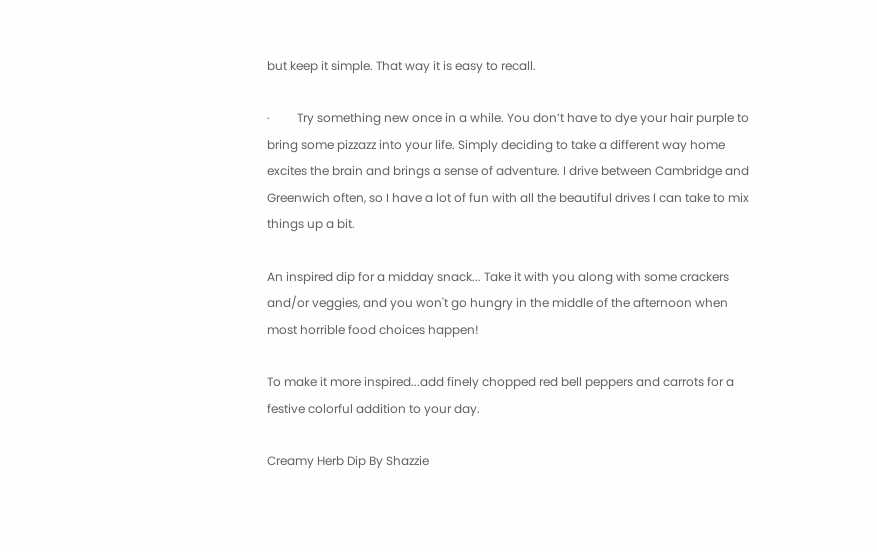but keep it simple. That way it is easy to recall.

·         Try something new once in a while. You don’t have to dye your hair purple to bring some pizzazz into your life. Simply deciding to take a different way home excites the brain and brings a sense of adventure. I drive between Cambridge and Greenwich often, so I have a lot of fun with all the beautiful drives I can take to mix things up a bit.

An inspired dip for a midday snack... Take it with you along with some crackers and/or veggies, and you won't go hungry in the middle of the afternoon when most horrible food choices happen!

To make it more inspired...add finely chopped red bell peppers and carrots for a festive colorful addition to your day.

Creamy Herb Dip By Shazzie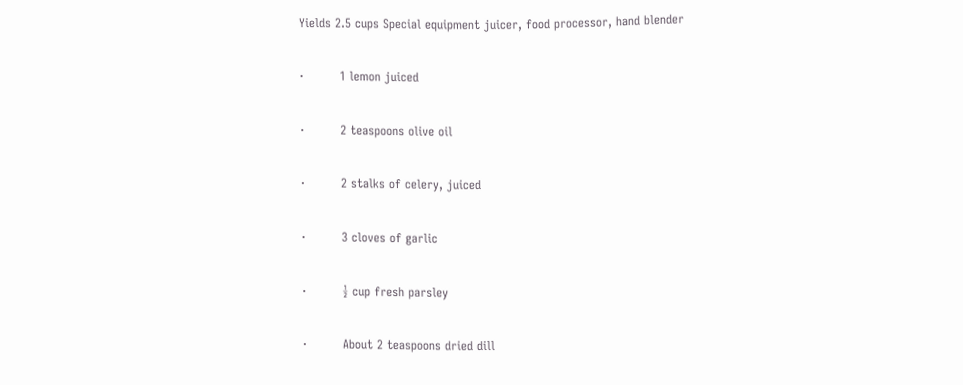Yields 2.5 cups Special equipment juicer, food processor, hand blender

·         1 lemon juiced

·         2 teaspoons olive oil

·         2 stalks of celery, juiced

·         3 cloves of garlic

·         ½ cup fresh parsley

·         About 2 teaspoons dried dill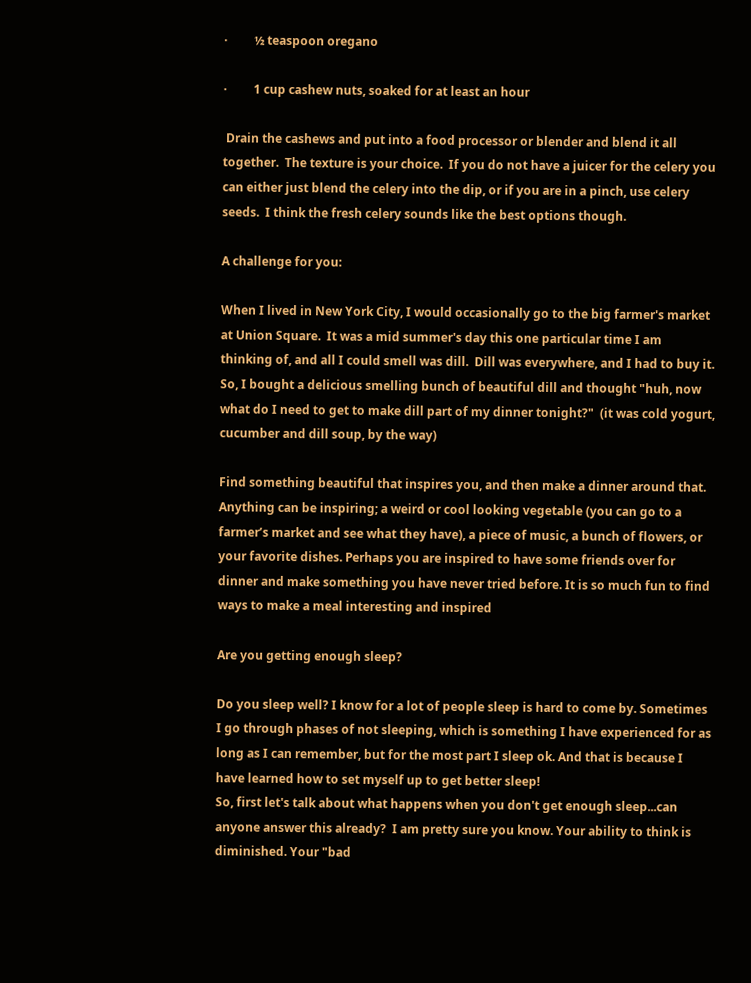·         ½ teaspoon oregano

·         1 cup cashew nuts, soaked for at least an hour

 Drain the cashews and put into a food processor or blender and blend it all together.  The texture is your choice.  If you do not have a juicer for the celery you can either just blend the celery into the dip, or if you are in a pinch, use celery seeds.  I think the fresh celery sounds like the best options though.

A challenge for you:

When I lived in New York City, I would occasionally go to the big farmer's market at Union Square.  It was a mid summer's day this one particular time I am thinking of, and all I could smell was dill.  Dill was everywhere, and I had to buy it.  So, I bought a delicious smelling bunch of beautiful dill and thought "huh, now what do I need to get to make dill part of my dinner tonight?"  (it was cold yogurt, cucumber and dill soup, by the way)

Find something beautiful that inspires you, and then make a dinner around that.  Anything can be inspiring; a weird or cool looking vegetable (you can go to a farmer’s market and see what they have), a piece of music, a bunch of flowers, or your favorite dishes. Perhaps you are inspired to have some friends over for dinner and make something you have never tried before. It is so much fun to find ways to make a meal interesting and inspired

Are you getting enough sleep?

Do you sleep well? I know for a lot of people sleep is hard to come by. Sometimes I go through phases of not sleeping, which is something I have experienced for as long as I can remember, but for the most part I sleep ok. And that is because I have learned how to set myself up to get better sleep!
So, first let's talk about what happens when you don't get enough sleep...can anyone answer this already?  I am pretty sure you know. Your ability to think is diminished. Your "bad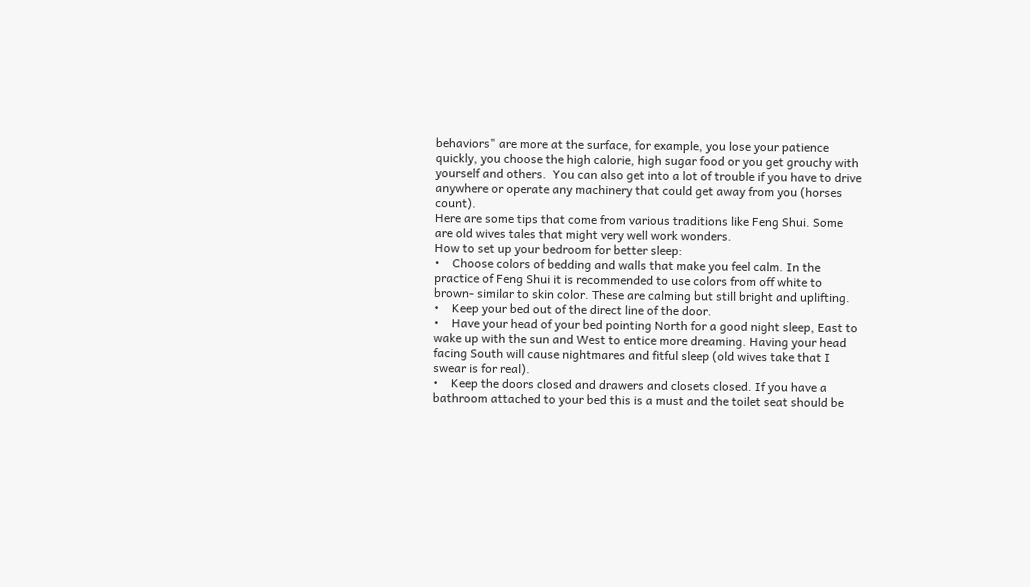behaviors" are more at the surface, for example, you lose your patience quickly, you choose the high calorie, high sugar food or you get grouchy with yourself and others.  You can also get into a lot of trouble if you have to drive anywhere or operate any machinery that could get away from you (horses count).
Here are some tips that come from various traditions like Feng Shui. Some are old wives tales that might very well work wonders.
How to set up your bedroom for better sleep:
•    Choose colors of bedding and walls that make you feel calm. In the practice of Feng Shui it is recommended to use colors from off white to brown- similar to skin color. These are calming but still bright and uplifting.
•    Keep your bed out of the direct line of the door.
•    Have your head of your bed pointing North for a good night sleep, East to wake up with the sun and West to entice more dreaming. Having your head facing South will cause nightmares and fitful sleep (old wives take that I swear is for real).
•    Keep the doors closed and drawers and closets closed. If you have a bathroom attached to your bed this is a must and the toilet seat should be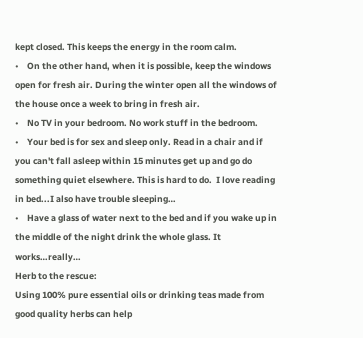kept closed. This keeps the energy in the room calm.
•    On the other hand, when it is possible, keep the windows open for fresh air. During the winter open all the windows of the house once a week to bring in fresh air.
•    No TV in your bedroom. No work stuff in the bedroom.
•    Your bed is for sex and sleep only. Read in a chair and if you can't fall asleep within 15 minutes get up and go do something quiet elsewhere. This is hard to do.  I love reading in bed...I also have trouble sleeping…
•    Have a glass of water next to the bed and if you wake up in the middle of the night drink the whole glass. It works…really…
Herb to the rescue:
Using 100% pure essential oils or drinking teas made from good quality herbs can help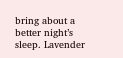bring about a better night’s sleep. Lavender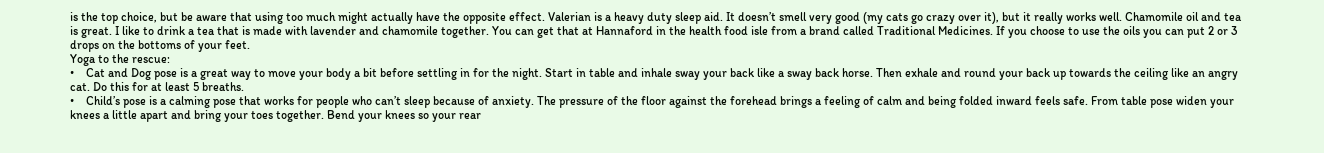is the top choice, but be aware that using too much might actually have the opposite effect. Valerian is a heavy duty sleep aid. It doesn’t smell very good (my cats go crazy over it), but it really works well. Chamomile oil and tea is great. I like to drink a tea that is made with lavender and chamomile together. You can get that at Hannaford in the health food isle from a brand called Traditional Medicines. If you choose to use the oils you can put 2 or 3 drops on the bottoms of your feet.
Yoga to the rescue:
•    Cat and Dog pose is a great way to move your body a bit before settling in for the night. Start in table and inhale sway your back like a sway back horse. Then exhale and round your back up towards the ceiling like an angry cat. Do this for at least 5 breaths.
•    Child’s pose is a calming pose that works for people who can’t sleep because of anxiety. The pressure of the floor against the forehead brings a feeling of calm and being folded inward feels safe. From table pose widen your knees a little apart and bring your toes together. Bend your knees so your rear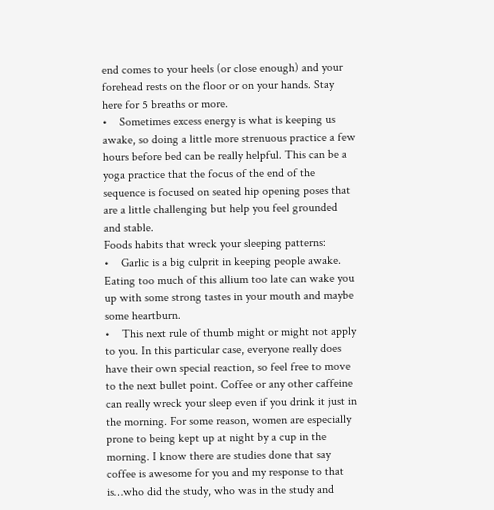end comes to your heels (or close enough) and your forehead rests on the floor or on your hands. Stay here for 5 breaths or more.
•    Sometimes excess energy is what is keeping us awake, so doing a little more strenuous practice a few hours before bed can be really helpful. This can be a yoga practice that the focus of the end of the sequence is focused on seated hip opening poses that are a little challenging but help you feel grounded and stable.
Foods habits that wreck your sleeping patterns:
•    Garlic is a big culprit in keeping people awake. Eating too much of this allium too late can wake you up with some strong tastes in your mouth and maybe some heartburn.
•    This next rule of thumb might or might not apply to you. In this particular case, everyone really does have their own special reaction, so feel free to move to the next bullet point. Coffee or any other caffeine can really wreck your sleep even if you drink it just in the morning. For some reason, women are especially prone to being kept up at night by a cup in the morning. I know there are studies done that say coffee is awesome for you and my response to that is…who did the study, who was in the study and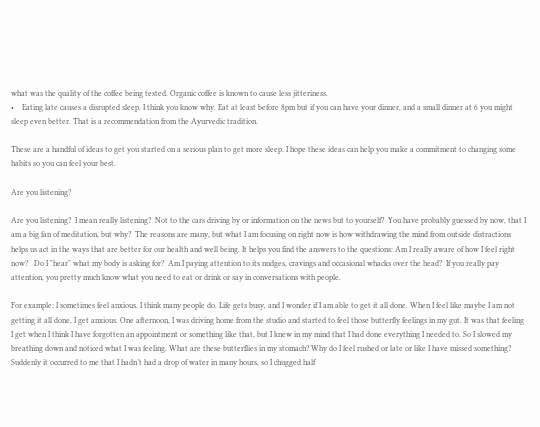what was the quality of the coffee being tested. Organic coffee is known to cause less jitteriness.
•    Eating late causes a disrupted sleep. I think you know why. Eat at least before 8pm but if you can have your dinner, and a small dinner at 6 you might sleep even better. That is a recommendation from the Ayurvedic tradition.

These are a handful of ideas to get you started on a serious plan to get more sleep. I hope these ideas can help you make a commitment to changing some habits so you can feel your best.

Are you listening?

Are you listening?  I mean really listening?  Not to the cars driving by or information on the news but to yourself?  You have probably guessed by now, that I am a big fan of meditation, but why?  The reasons are many, but what I am focusing on right now is how withdrawing the mind from outside distractions helps us act in the ways that are better for our health and well being. It helps you find the answers to the questions: Am I really aware of how I feel right now?   Do I "hear" what my body is asking for?  Am I paying attention to its nudges, cravings and occasional whacks over the head?  If you really pay attention, you pretty much know what you need to eat or drink or say in conversations with people.

For example: I sometimes feel anxious. I think many people do. Life gets busy, and I wonder if I am able to get it all done. When I feel like maybe I am not getting it all done, I get anxious. One afternoon, I was driving home from the studio and started to feel those butterfly feelings in my gut. It was that feeling I get when I think I have forgotten an appointment or something like that, but I knew in my mind that I had done everything I needed to. So I slowed my breathing down and noticed what I was feeling. What are these butterflies in my stomach? Why do I feel rushed or late or like I have missed something? Suddenly it occurred to me that I hadn’t had a drop of water in many hours, so I chugged half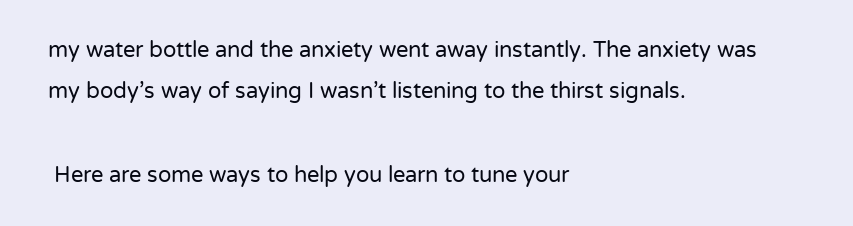my water bottle and the anxiety went away instantly. The anxiety was my body’s way of saying I wasn’t listening to the thirst signals.

 Here are some ways to help you learn to tune your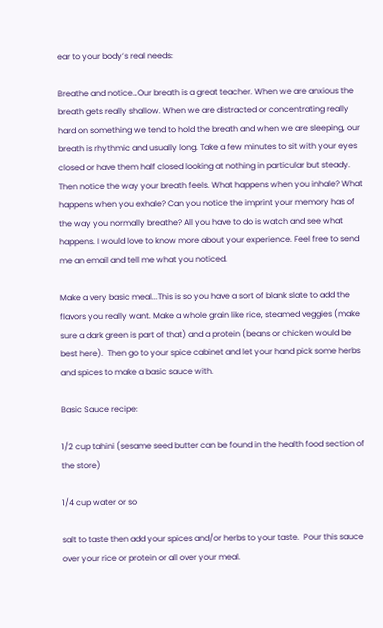ear to your body’s real needs:

Breathe and notice…Our breath is a great teacher. When we are anxious the breath gets really shallow. When we are distracted or concentrating really hard on something we tend to hold the breath and when we are sleeping, our breath is rhythmic and usually long. Take a few minutes to sit with your eyes closed or have them half closed looking at nothing in particular but steady. Then notice the way your breath feels. What happens when you inhale? What happens when you exhale? Can you notice the imprint your memory has of the way you normally breathe? All you have to do is watch and see what happens. I would love to know more about your experience. Feel free to send me an email and tell me what you noticed.

Make a very basic meal...This is so you have a sort of blank slate to add the flavors you really want. Make a whole grain like rice, steamed veggies (make sure a dark green is part of that) and a protein (beans or chicken would be best here).  Then go to your spice cabinet and let your hand pick some herbs and spices to make a basic sauce with.

Basic Sauce recipe:

1/2 cup tahini (sesame seed butter can be found in the health food section of the store)

1/4 cup water or so

salt to taste then add your spices and/or herbs to your taste.  Pour this sauce over your rice or protein or all over your meal.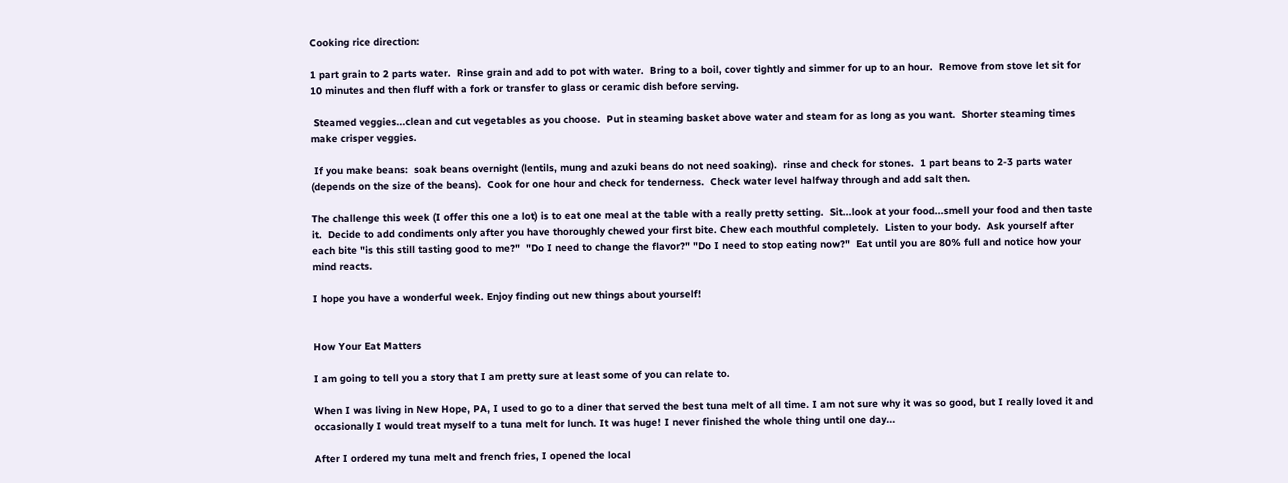Cooking rice direction:

1 part grain to 2 parts water.  Rinse grain and add to pot with water.  Bring to a boil, cover tightly and simmer for up to an hour.  Remove from stove let sit for 10 minutes and then fluff with a fork or transfer to glass or ceramic dish before serving.

 Steamed veggies...clean and cut vegetables as you choose.  Put in steaming basket above water and steam for as long as you want.  Shorter steaming times make crisper veggies.

 If you make beans:  soak beans overnight (lentils, mung and azuki beans do not need soaking).  rinse and check for stones.  1 part beans to 2-3 parts water (depends on the size of the beans).  Cook for one hour and check for tenderness.  Check water level halfway through and add salt then.

The challenge this week (I offer this one a lot) is to eat one meal at the table with a really pretty setting.  Sit...look at your food...smell your food and then taste it.  Decide to add condiments only after you have thoroughly chewed your first bite. Chew each mouthful completely.  Listen to your body.  Ask yourself after each bite "is this still tasting good to me?"  "Do I need to change the flavor?" "Do I need to stop eating now?"  Eat until you are 80% full and notice how your mind reacts.

I hope you have a wonderful week. Enjoy finding out new things about yourself!


How Your Eat Matters

I am going to tell you a story that I am pretty sure at least some of you can relate to.

When I was living in New Hope, PA, I used to go to a diner that served the best tuna melt of all time. I am not sure why it was so good, but I really loved it and occasionally I would treat myself to a tuna melt for lunch. It was huge! I never finished the whole thing until one day...

After I ordered my tuna melt and french fries, I opened the local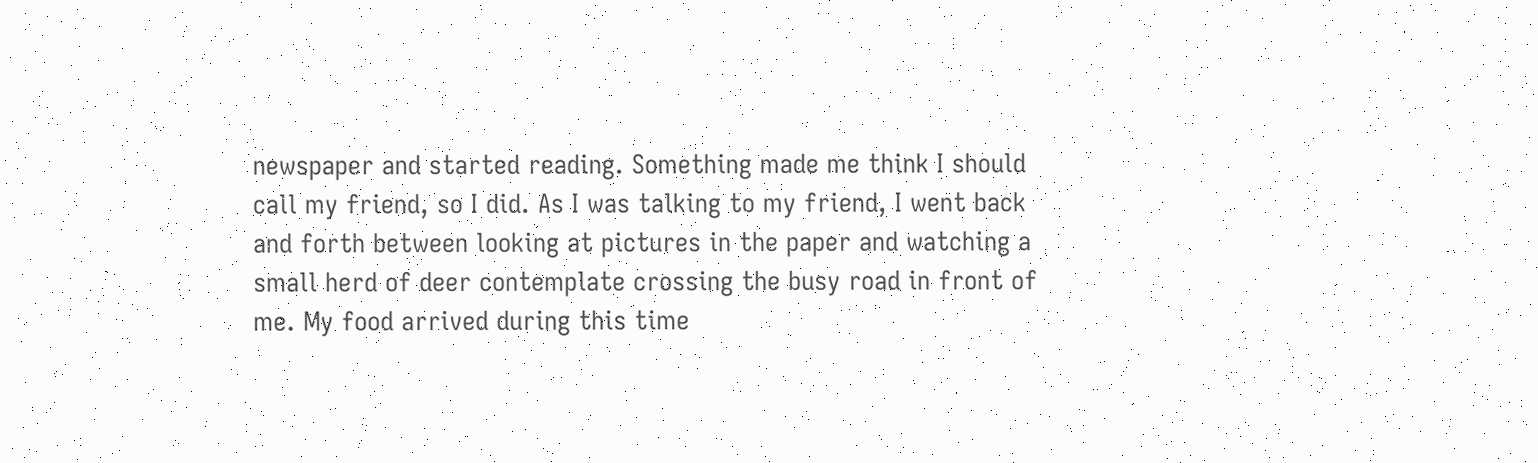newspaper and started reading. Something made me think I should call my friend, so I did. As I was talking to my friend, I went back and forth between looking at pictures in the paper and watching a small herd of deer contemplate crossing the busy road in front of me. My food arrived during this time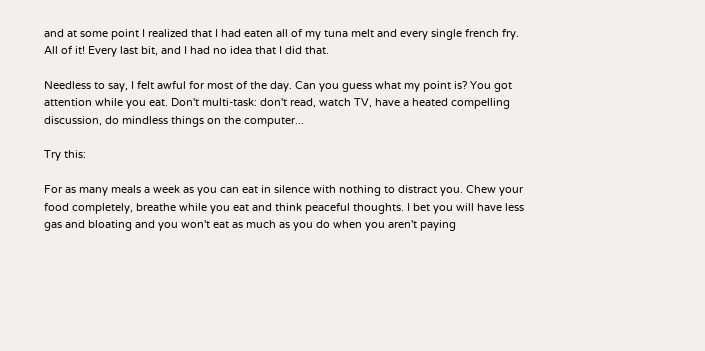and at some point I realized that I had eaten all of my tuna melt and every single french fry. All of it! Every last bit, and I had no idea that I did that.

Needless to say, I felt awful for most of the day. Can you guess what my point is? You got attention while you eat. Don't multi-task: don't read, watch TV, have a heated compelling discussion, do mindless things on the computer...

Try this:

For as many meals a week as you can eat in silence with nothing to distract you. Chew your food completely, breathe while you eat and think peaceful thoughts. I bet you will have less gas and bloating and you won't eat as much as you do when you aren't paying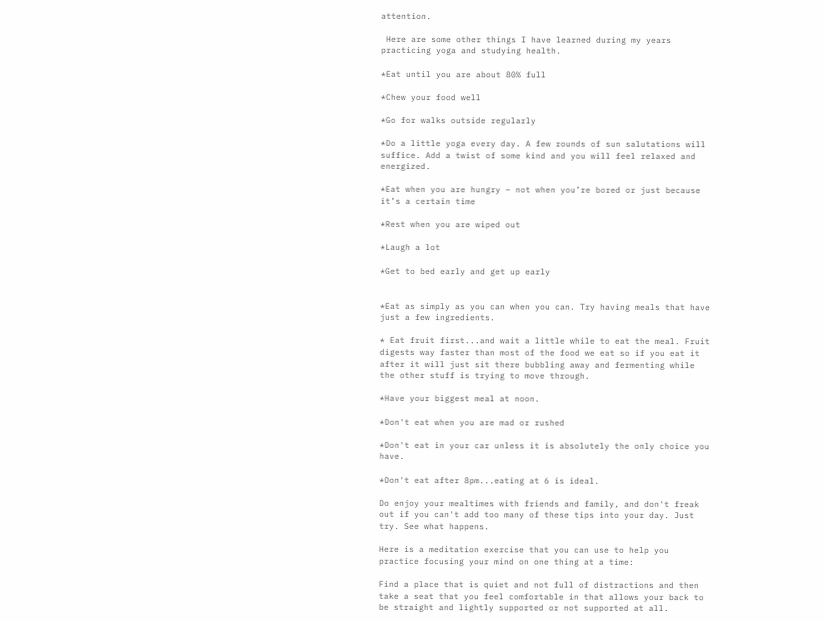attention.

 Here are some other things I have learned during my years practicing yoga and studying health.

*Eat until you are about 80% full

*Chew your food well

*Go for walks outside regularly

*Do a little yoga every day. A few rounds of sun salutations will suffice. Add a twist of some kind and you will feel relaxed and energized.

*Eat when you are hungry – not when you’re bored or just because it’s a certain time

*Rest when you are wiped out

*Laugh a lot

*Get to bed early and get up early


*Eat as simply as you can when you can. Try having meals that have just a few ingredients.

* Eat fruit first...and wait a little while to eat the meal. Fruit digests way faster than most of the food we eat so if you eat it after it will just sit there bubbling away and fermenting while the other stuff is trying to move through.

*Have your biggest meal at noon.

*Don't eat when you are mad or rushed

*Don't eat in your car unless it is absolutely the only choice you have.

*Don't eat after 8pm...eating at 6 is ideal.

Do enjoy your mealtimes with friends and family, and don't freak out if you can't add too many of these tips into your day. Just try. See what happens.

Here is a meditation exercise that you can use to help you practice focusing your mind on one thing at a time:

Find a place that is quiet and not full of distractions and then take a seat that you feel comfortable in that allows your back to be straight and lightly supported or not supported at all.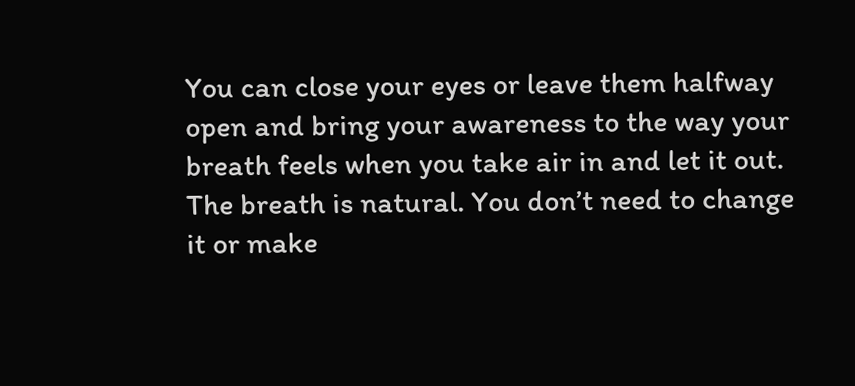You can close your eyes or leave them halfway open and bring your awareness to the way your breath feels when you take air in and let it out. The breath is natural. You don’t need to change it or make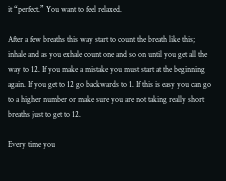it “perfect.” You want to feel relaxed.

After a few breaths this way start to count the breath like this; inhale and as you exhale count one and so on until you get all the way to 12. If you make a mistake you must start at the beginning again. If you get to 12 go backwards to 1. If this is easy you can go to a higher number or make sure you are not taking really short breaths just to get to 12.

Every time you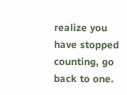realize you have stopped counting, go back to one.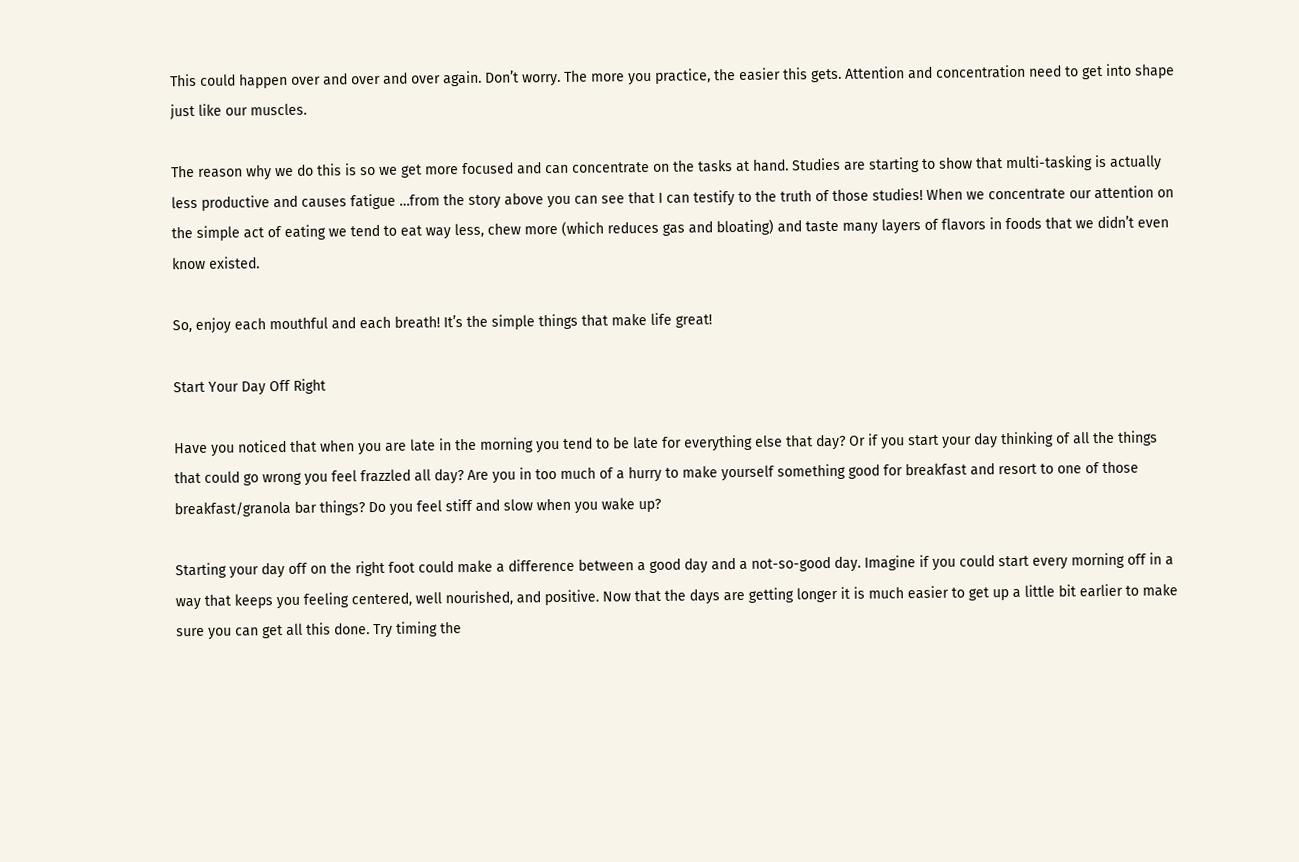This could happen over and over and over again. Don’t worry. The more you practice, the easier this gets. Attention and concentration need to get into shape just like our muscles.

The reason why we do this is so we get more focused and can concentrate on the tasks at hand. Studies are starting to show that multi-tasking is actually less productive and causes fatigue …from the story above you can see that I can testify to the truth of those studies! When we concentrate our attention on the simple act of eating we tend to eat way less, chew more (which reduces gas and bloating) and taste many layers of flavors in foods that we didn’t even know existed.

So, enjoy each mouthful and each breath! It’s the simple things that make life great!

Start Your Day Off Right

Have you noticed that when you are late in the morning you tend to be late for everything else that day? Or if you start your day thinking of all the things that could go wrong you feel frazzled all day? Are you in too much of a hurry to make yourself something good for breakfast and resort to one of those breakfast/granola bar things? Do you feel stiff and slow when you wake up?

Starting your day off on the right foot could make a difference between a good day and a not-so-good day. Imagine if you could start every morning off in a way that keeps you feeling centered, well nourished, and positive. Now that the days are getting longer it is much easier to get up a little bit earlier to make sure you can get all this done. Try timing the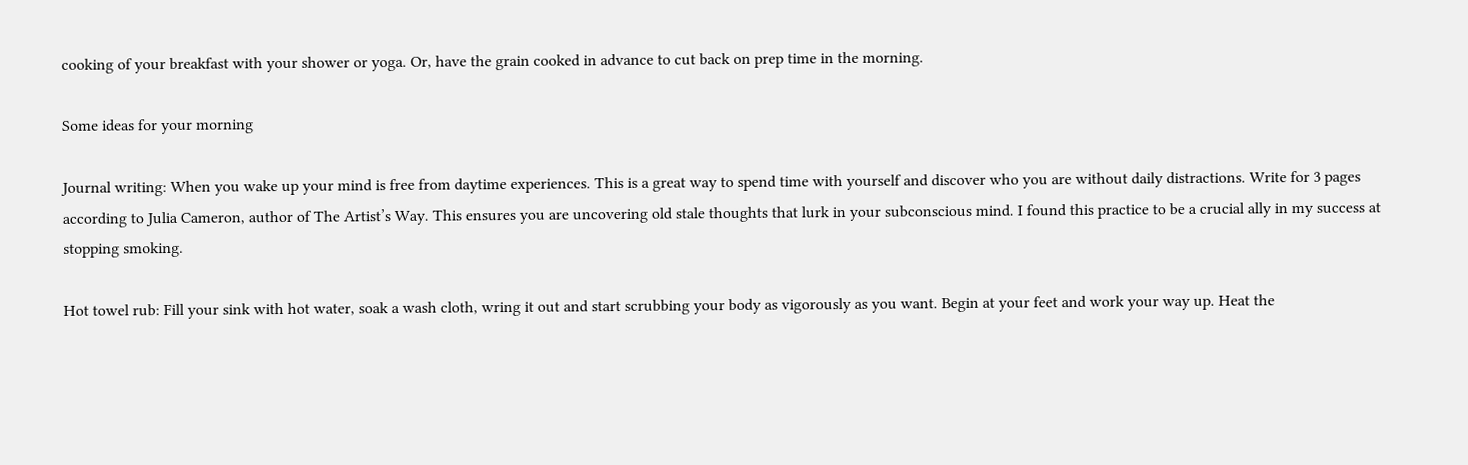cooking of your breakfast with your shower or yoga. Or, have the grain cooked in advance to cut back on prep time in the morning.

Some ideas for your morning

Journal writing: When you wake up your mind is free from daytime experiences. This is a great way to spend time with yourself and discover who you are without daily distractions. Write for 3 pages according to Julia Cameron, author of The Artist’s Way. This ensures you are uncovering old stale thoughts that lurk in your subconscious mind. I found this practice to be a crucial ally in my success at stopping smoking.

Hot towel rub: Fill your sink with hot water, soak a wash cloth, wring it out and start scrubbing your body as vigorously as you want. Begin at your feet and work your way up. Heat the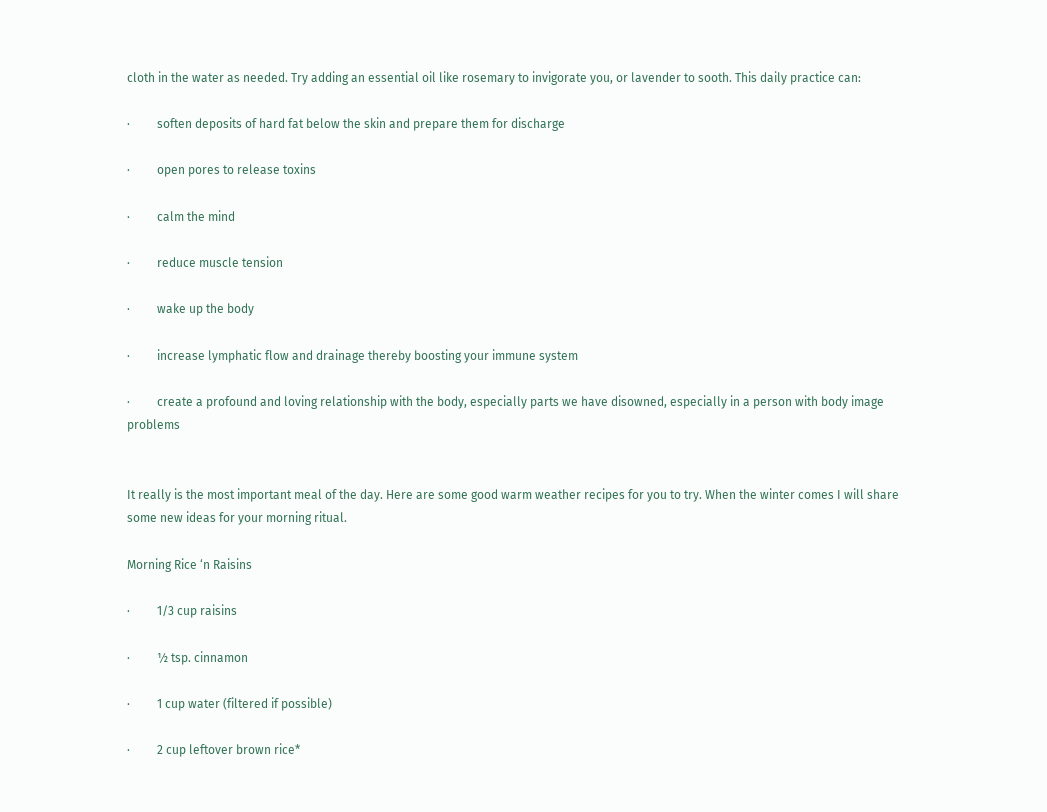cloth in the water as needed. Try adding an essential oil like rosemary to invigorate you, or lavender to sooth. This daily practice can:

·         soften deposits of hard fat below the skin and prepare them for discharge

·         open pores to release toxins

·         calm the mind

·         reduce muscle tension

·         wake up the body

·         increase lymphatic flow and drainage thereby boosting your immune system

·         create a profound and loving relationship with the body, especially parts we have disowned, especially in a person with body image problems


It really is the most important meal of the day. Here are some good warm weather recipes for you to try. When the winter comes I will share some new ideas for your morning ritual.

Morning Rice ‘n Raisins

·         1/3 cup raisins

·         ½ tsp. cinnamon

·         1 cup water (filtered if possible)

·         2 cup leftover brown rice*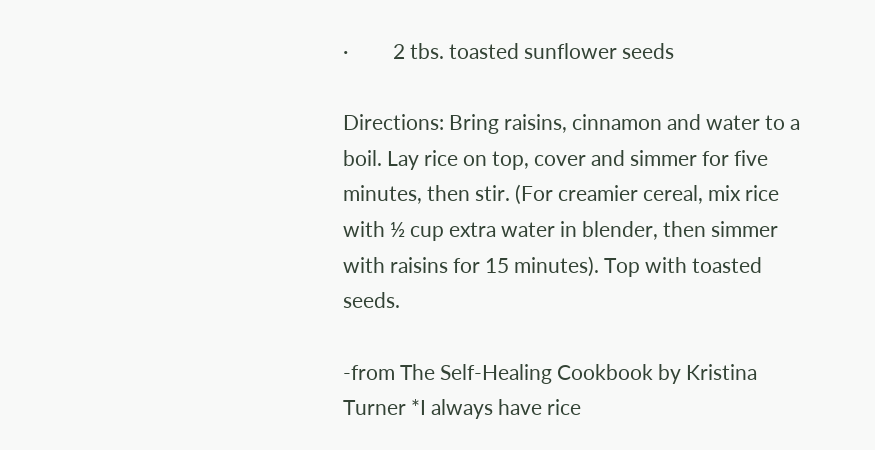·         2 tbs. toasted sunflower seeds

Directions: Bring raisins, cinnamon and water to a boil. Lay rice on top, cover and simmer for five minutes, then stir. (For creamier cereal, mix rice with ½ cup extra water in blender, then simmer with raisins for 15 minutes). Top with toasted seeds.

-from The Self-Healing Cookbook by Kristina Turner *I always have rice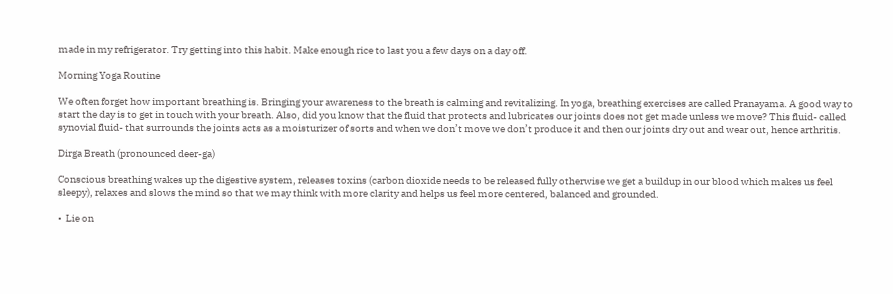made in my refrigerator. Try getting into this habit. Make enough rice to last you a few days on a day off.

Morning Yoga Routine

We often forget how important breathing is. Bringing your awareness to the breath is calming and revitalizing. In yoga, breathing exercises are called Pranayama. A good way to start the day is to get in touch with your breath. Also, did you know that the fluid that protects and lubricates our joints does not get made unless we move? This fluid- called synovial fluid- that surrounds the joints acts as a moisturizer of sorts and when we don’t move we don’t produce it and then our joints dry out and wear out, hence arthritis.

Dirga Breath (pronounced deer-ga)

Conscious breathing wakes up the digestive system, releases toxins (carbon dioxide needs to be released fully otherwise we get a buildup in our blood which makes us feel sleepy), relaxes and slows the mind so that we may think with more clarity and helps us feel more centered, balanced and grounded.

•  Lie on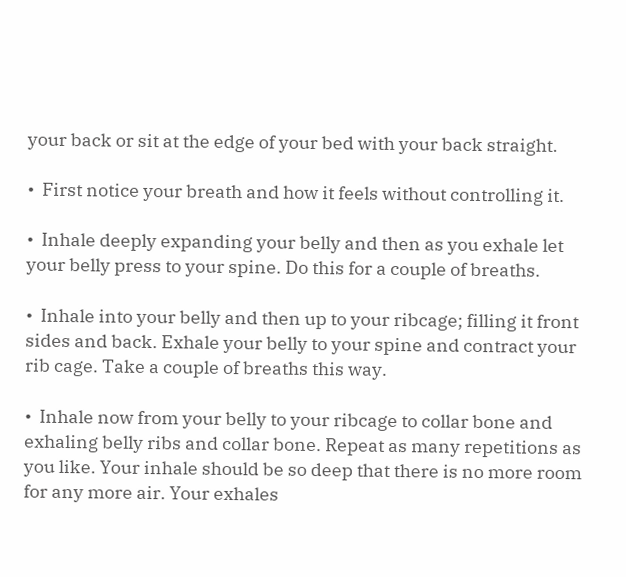your back or sit at the edge of your bed with your back straight.

•  First notice your breath and how it feels without controlling it.

•  Inhale deeply expanding your belly and then as you exhale let your belly press to your spine. Do this for a couple of breaths.

•  Inhale into your belly and then up to your ribcage; filling it front sides and back. Exhale your belly to your spine and contract your rib cage. Take a couple of breaths this way.

•  Inhale now from your belly to your ribcage to collar bone and exhaling belly ribs and collar bone. Repeat as many repetitions as you like. Your inhale should be so deep that there is no more room for any more air. Your exhales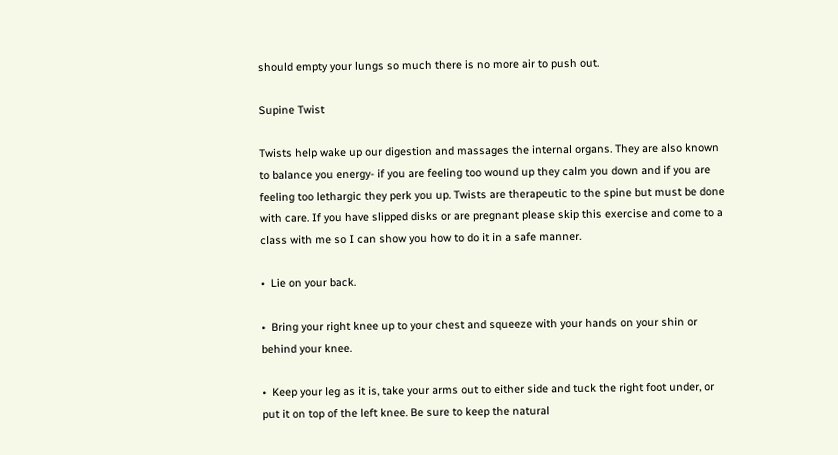should empty your lungs so much there is no more air to push out.

Supine Twist

Twists help wake up our digestion and massages the internal organs. They are also known to balance you energy- if you are feeling too wound up they calm you down and if you are feeling too lethargic they perk you up. Twists are therapeutic to the spine but must be done with care. If you have slipped disks or are pregnant please skip this exercise and come to a class with me so I can show you how to do it in a safe manner.

•  Lie on your back.

•  Bring your right knee up to your chest and squeeze with your hands on your shin or behind your knee.

•  Keep your leg as it is, take your arms out to either side and tuck the right foot under, or put it on top of the left knee. Be sure to keep the natural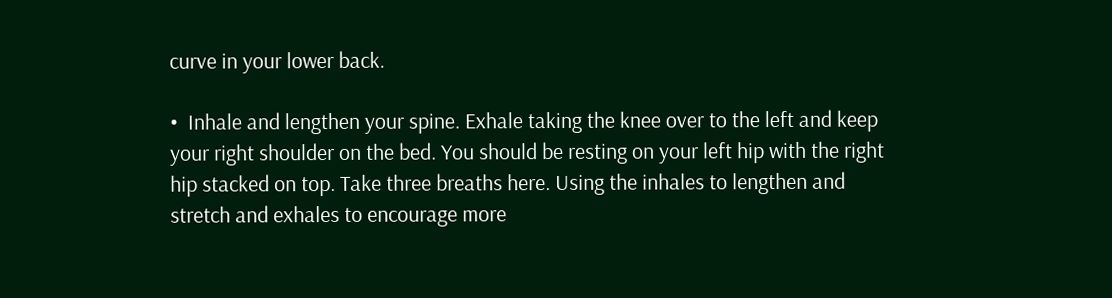curve in your lower back.

•  Inhale and lengthen your spine. Exhale taking the knee over to the left and keep your right shoulder on the bed. You should be resting on your left hip with the right hip stacked on top. Take three breaths here. Using the inhales to lengthen and stretch and exhales to encourage more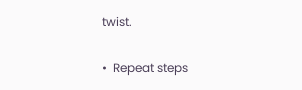twist.

•  Repeat steps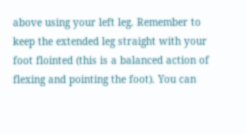above using your left leg. Remember to keep the extended leg straight with your foot flointed (this is a balanced action of flexing and pointing the foot). You can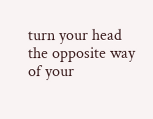turn your head the opposite way of your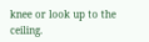knee or look up to the ceiling.